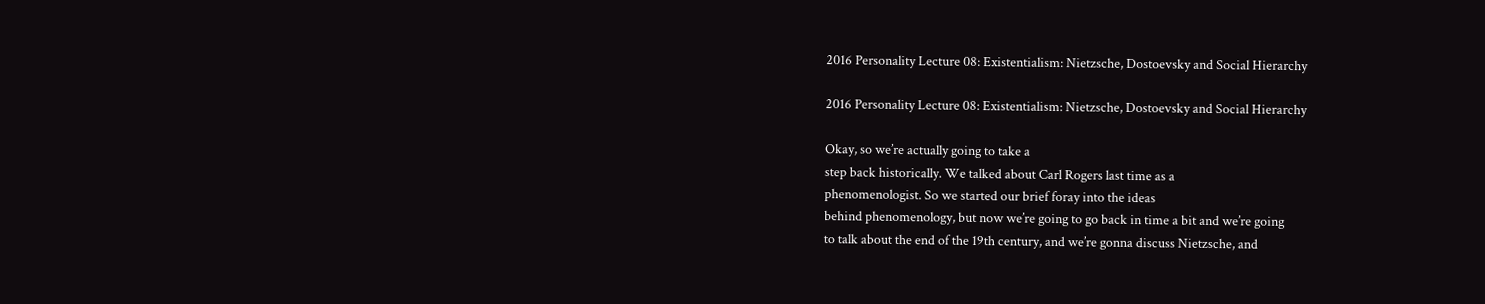2016 Personality Lecture 08: Existentialism: Nietzsche, Dostoevsky and Social Hierarchy

2016 Personality Lecture 08: Existentialism: Nietzsche, Dostoevsky and Social Hierarchy

Okay, so we’re actually going to take a
step back historically. We talked about Carl Rogers last time as a
phenomenologist. So we started our brief foray into the ideas
behind phenomenology, but now we’re going to go back in time a bit and we’re going
to talk about the end of the 19th century, and we’re gonna discuss Nietzsche, and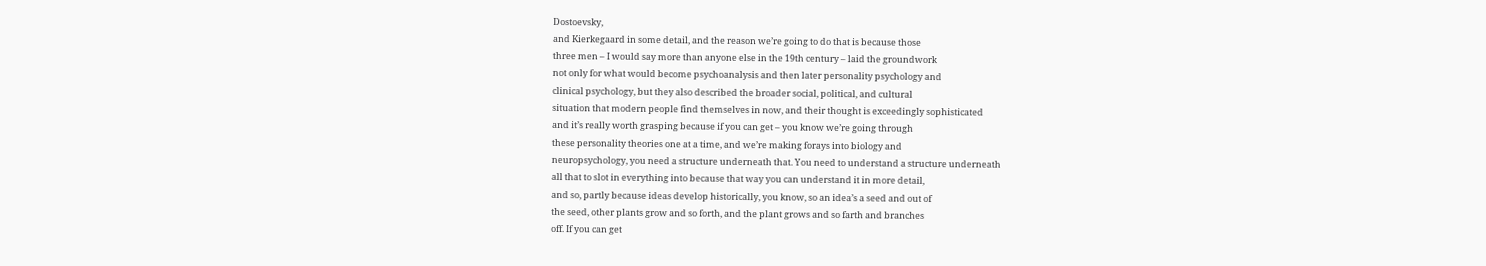Dostoevsky,
and Kierkegaard in some detail, and the reason we’re going to do that is because those
three men – I would say more than anyone else in the 19th century – laid the groundwork
not only for what would become psychoanalysis and then later personality psychology and
clinical psychology, but they also described the broader social, political, and cultural
situation that modern people find themselves in now, and their thought is exceedingly sophisticated
and it’s really worth grasping because if you can get – you know we’re going through
these personality theories one at a time, and we’re making forays into biology and
neuropsychology, you need a structure underneath that. You need to understand a structure underneath
all that to slot in everything into because that way you can understand it in more detail,
and so, partly because ideas develop historically, you know, so an idea’s a seed and out of
the seed, other plants grow and so forth, and the plant grows and so farth and branches
off. If you can get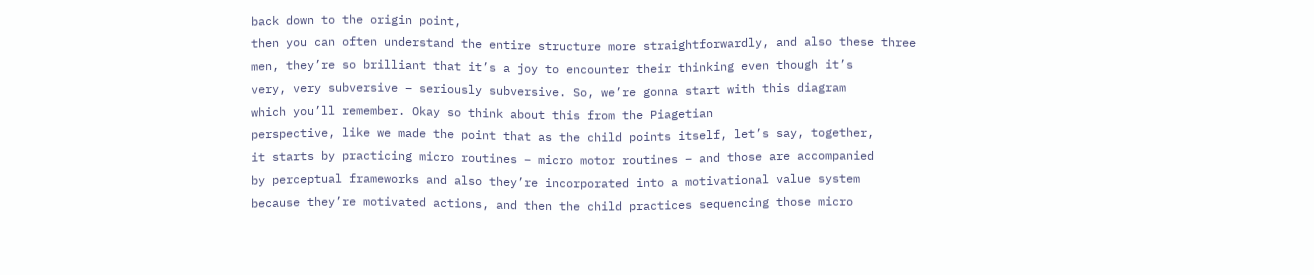back down to the origin point,
then you can often understand the entire structure more straightforwardly, and also these three
men, they’re so brilliant that it’s a joy to encounter their thinking even though it’s
very, very subversive – seriously subversive. So, we’re gonna start with this diagram
which you’ll remember. Okay so think about this from the Piagetian
perspective, like we made the point that as the child points itself, let’s say, together,
it starts by practicing micro routines – micro motor routines – and those are accompanied
by perceptual frameworks and also they’re incorporated into a motivational value system
because they’re motivated actions, and then the child practices sequencing those micro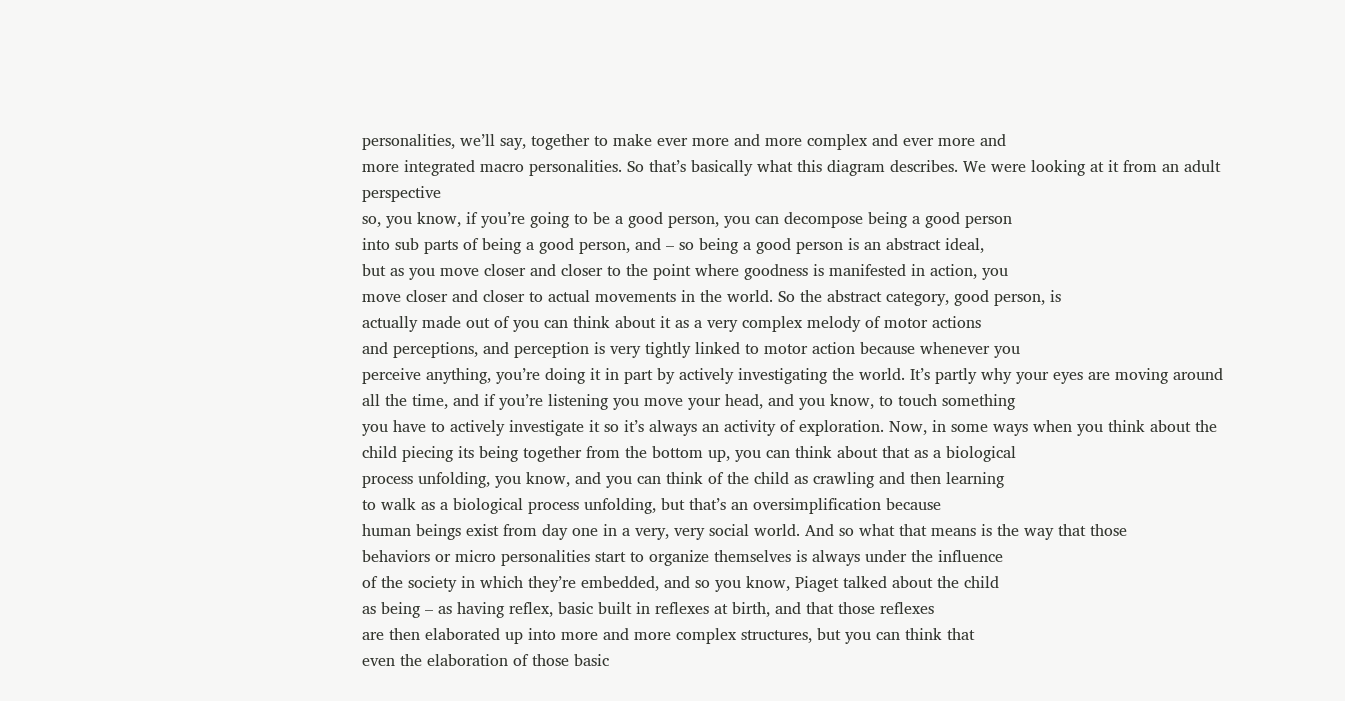personalities, we’ll say, together to make ever more and more complex and ever more and
more integrated macro personalities. So that’s basically what this diagram describes. We were looking at it from an adult perspective
so, you know, if you’re going to be a good person, you can decompose being a good person
into sub parts of being a good person, and – so being a good person is an abstract ideal,
but as you move closer and closer to the point where goodness is manifested in action, you
move closer and closer to actual movements in the world. So the abstract category, good person, is
actually made out of you can think about it as a very complex melody of motor actions
and perceptions, and perception is very tightly linked to motor action because whenever you
perceive anything, you’re doing it in part by actively investigating the world. It’s partly why your eyes are moving around
all the time, and if you’re listening you move your head, and you know, to touch something
you have to actively investigate it so it’s always an activity of exploration. Now, in some ways when you think about the
child piecing its being together from the bottom up, you can think about that as a biological
process unfolding, you know, and you can think of the child as crawling and then learning
to walk as a biological process unfolding, but that’s an oversimplification because
human beings exist from day one in a very, very social world. And so what that means is the way that those
behaviors or micro personalities start to organize themselves is always under the influence
of the society in which they’re embedded, and so you know, Piaget talked about the child
as being – as having reflex, basic built in reflexes at birth, and that those reflexes
are then elaborated up into more and more complex structures, but you can think that
even the elaboration of those basic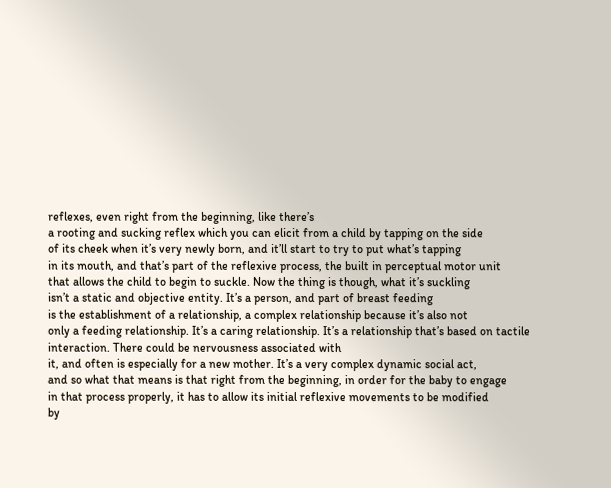reflexes, even right from the beginning, like there’s
a rooting and sucking reflex which you can elicit from a child by tapping on the side
of its cheek when it’s very newly born, and it’ll start to try to put what’s tapping
in its mouth, and that’s part of the reflexive process, the built in perceptual motor unit
that allows the child to begin to suckle. Now the thing is though, what it’s suckling
isn’t a static and objective entity. It’s a person, and part of breast feeding
is the establishment of a relationship, a complex relationship because it’s also not
only a feeding relationship. It’s a caring relationship. It’s a relationship that’s based on tactile
interaction. There could be nervousness associated with
it, and often is especially for a new mother. It’s a very complex dynamic social act,
and so what that means is that right from the beginning, in order for the baby to engage
in that process properly, it has to allow its initial reflexive movements to be modified
by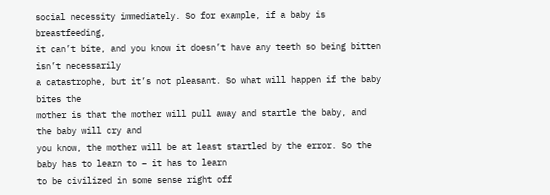social necessity immediately. So for example, if a baby is breastfeeding,
it can’t bite, and you know it doesn’t have any teeth so being bitten isn’t necessarily
a catastrophe, but it’s not pleasant. So what will happen if the baby bites the
mother is that the mother will pull away and startle the baby, and the baby will cry and
you know, the mother will be at least startled by the error. So the baby has to learn to – it has to learn
to be civilized in some sense right off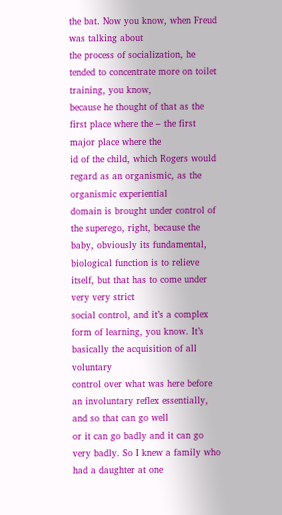the bat. Now you know, when Freud was talking about
the process of socialization, he tended to concentrate more on toilet training, you know,
because he thought of that as the first place where the – the first major place where the
id of the child, which Rogers would regard as an organismic, as the organismic experiential
domain is brought under control of the superego, right, because the baby, obviously its fundamental,
biological function is to relieve itself, but that has to come under very very strict
social control, and it’s a complex form of learning, you know. It’s basically the acquisition of all voluntary
control over what was here before an involuntary reflex essentially, and so that can go well
or it can go badly and it can go very badly. So I knew a family who had a daughter at one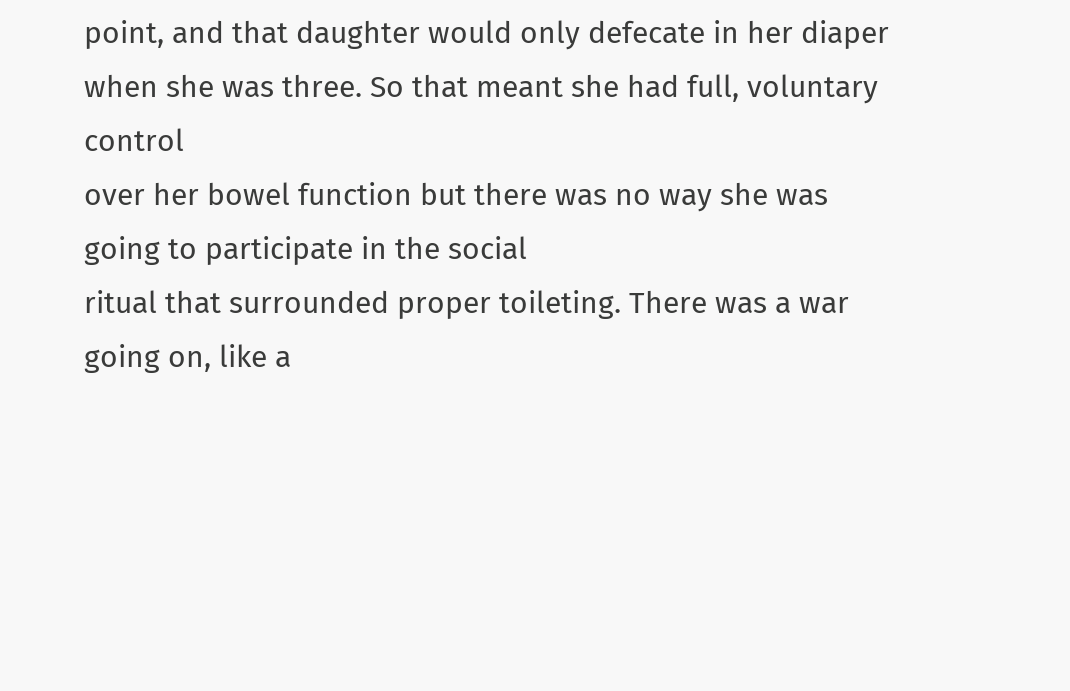point, and that daughter would only defecate in her diaper when she was three. So that meant she had full, voluntary control
over her bowel function but there was no way she was going to participate in the social
ritual that surrounded proper toileting. There was a war going on, like a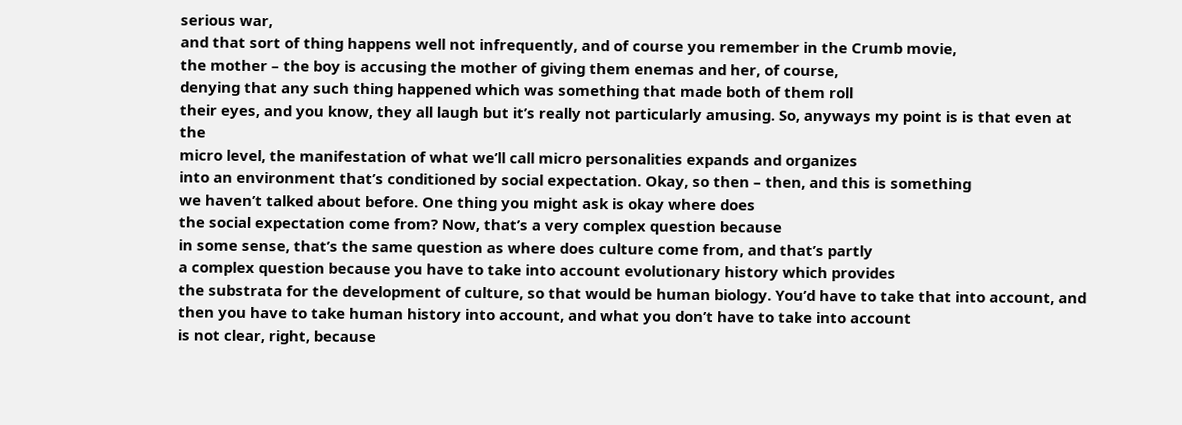serious war,
and that sort of thing happens well not infrequently, and of course you remember in the Crumb movie,
the mother – the boy is accusing the mother of giving them enemas and her, of course,
denying that any such thing happened which was something that made both of them roll
their eyes, and you know, they all laugh but it’s really not particularly amusing. So, anyways my point is is that even at the
micro level, the manifestation of what we’ll call micro personalities expands and organizes
into an environment that’s conditioned by social expectation. Okay, so then – then, and this is something
we haven’t talked about before. One thing you might ask is okay where does
the social expectation come from? Now, that’s a very complex question because
in some sense, that’s the same question as where does culture come from, and that’s partly
a complex question because you have to take into account evolutionary history which provides
the substrata for the development of culture, so that would be human biology. You’d have to take that into account, and
then you have to take human history into account, and what you don’t have to take into account
is not clear, right, because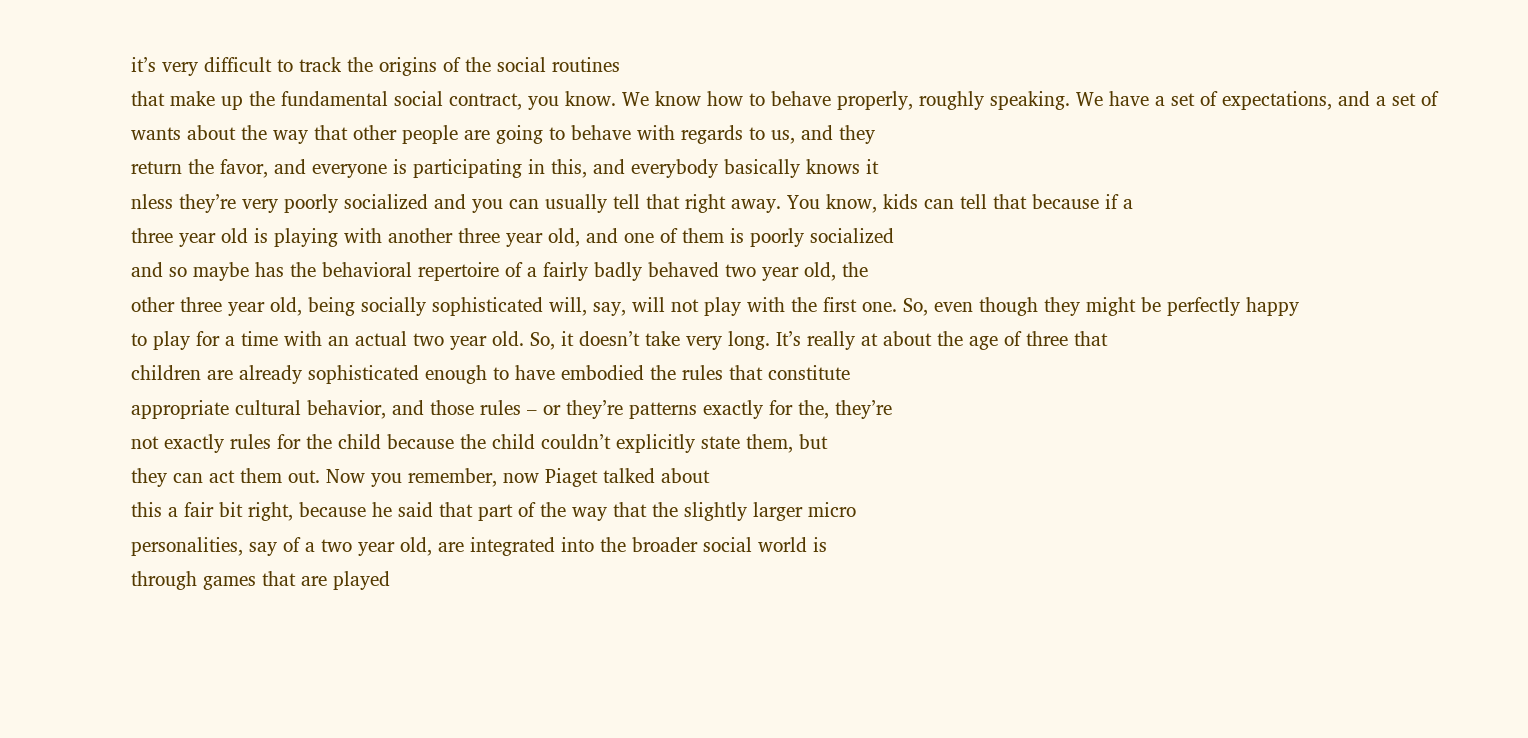it’s very difficult to track the origins of the social routines
that make up the fundamental social contract, you know. We know how to behave properly, roughly speaking. We have a set of expectations, and a set of
wants about the way that other people are going to behave with regards to us, and they
return the favor, and everyone is participating in this, and everybody basically knows it
nless they’re very poorly socialized and you can usually tell that right away. You know, kids can tell that because if a
three year old is playing with another three year old, and one of them is poorly socialized
and so maybe has the behavioral repertoire of a fairly badly behaved two year old, the
other three year old, being socially sophisticated will, say, will not play with the first one. So, even though they might be perfectly happy
to play for a time with an actual two year old. So, it doesn’t take very long. It’s really at about the age of three that
children are already sophisticated enough to have embodied the rules that constitute
appropriate cultural behavior, and those rules – or they’re patterns exactly for the, they’re
not exactly rules for the child because the child couldn’t explicitly state them, but
they can act them out. Now you remember, now Piaget talked about
this a fair bit right, because he said that part of the way that the slightly larger micro
personalities, say of a two year old, are integrated into the broader social world is
through games that are played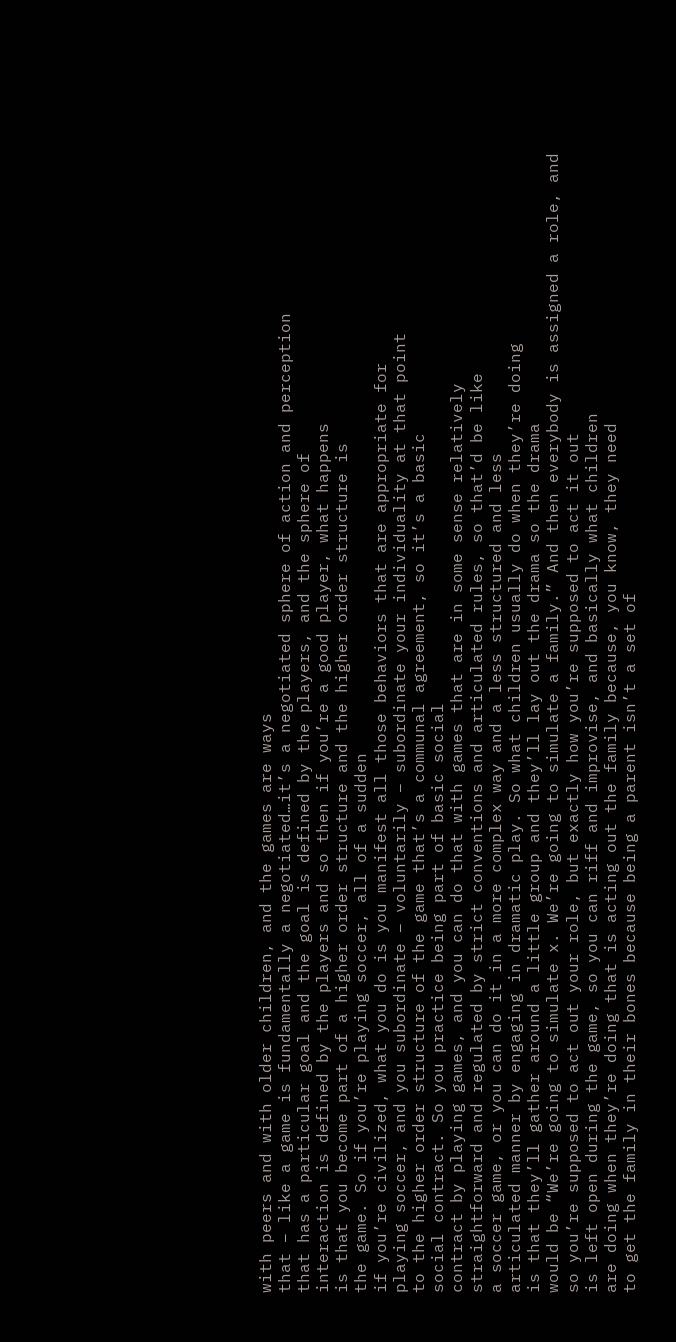with peers and with older children, and the games are ways
that – like a game is fundamentally a negotiated…it’s a negotiated sphere of action and perception
that has a particular goal and the goal is defined by the players, and the sphere of
interaction is defined by the players and so then if you’re a good player, what happens
is that you become part of a higher order structure and the higher order structure is
the game. So if you’re playing soccer, all of a sudden
if you’re civilized, what you do is you manifest all those behaviors that are appropriate for
playing soccer, and you subordinate – voluntarily – subordinate your individuality at that point
to the higher order structure of the game that’s a communal agreement, so it’s a basic
social contract. So you practice being part of basic social
contract by playing games, and you can do that with games that are in some sense relatively
straightforward and regulated by strict conventions and articulated rules, so that’d be like
a soccer game, or you can do it in a more complex way and a less structured and less
articulated manner by engaging in dramatic play. So what children usually do when they’re doing
is that they’ll gather around a little group and they’ll lay out the drama so the drama
would be “We’re going to simulate x. We’re going to simulate a family.” And then everybody is assigned a role, and
so you’re supposed to act out your role, but exactly how you’re supposed to act it out
is left open during the game, so you can riff and improvise, and basically what children
are doing when they’re doing that is acting out the family because, you know, they need
to get the family in their bones because being a parent isn’t a set of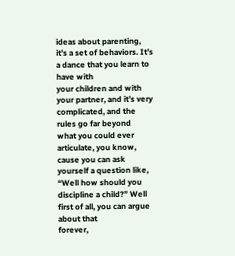ideas about parenting,
it’s a set of behaviors. It’s a dance that you learn to have with
your children and with your partner, and it’s very complicated, and the rules go far beyond
what you could ever articulate, you know, cause you can ask yourself a question like,
“Well how should you discipline a child?” Well first of all, you can argue about that
forever,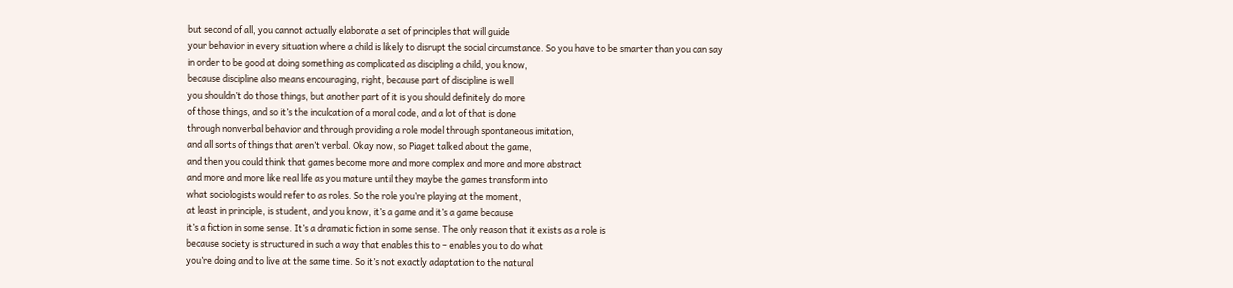but second of all, you cannot actually elaborate a set of principles that will guide
your behavior in every situation where a child is likely to disrupt the social circumstance. So you have to be smarter than you can say
in order to be good at doing something as complicated as discipling a child, you know,
because discipline also means encouraging, right, because part of discipline is well
you shouldn’t do those things, but another part of it is you should definitely do more
of those things, and so it’s the inculcation of a moral code, and a lot of that is done
through nonverbal behavior and through providing a role model through spontaneous imitation,
and all sorts of things that aren’t verbal. Okay now, so Piaget talked about the game,
and then you could think that games become more and more complex and more and more abstract
and more and more like real life as you mature until they maybe the games transform into
what sociologists would refer to as roles. So the role you’re playing at the moment,
at least in principle, is student, and you know, it’s a game and it’s a game because
it’s a fiction in some sense. It’s a dramatic fiction in some sense. The only reason that it exists as a role is
because society is structured in such a way that enables this to – enables you to do what
you’re doing and to live at the same time. So it’s not exactly adaptation to the natural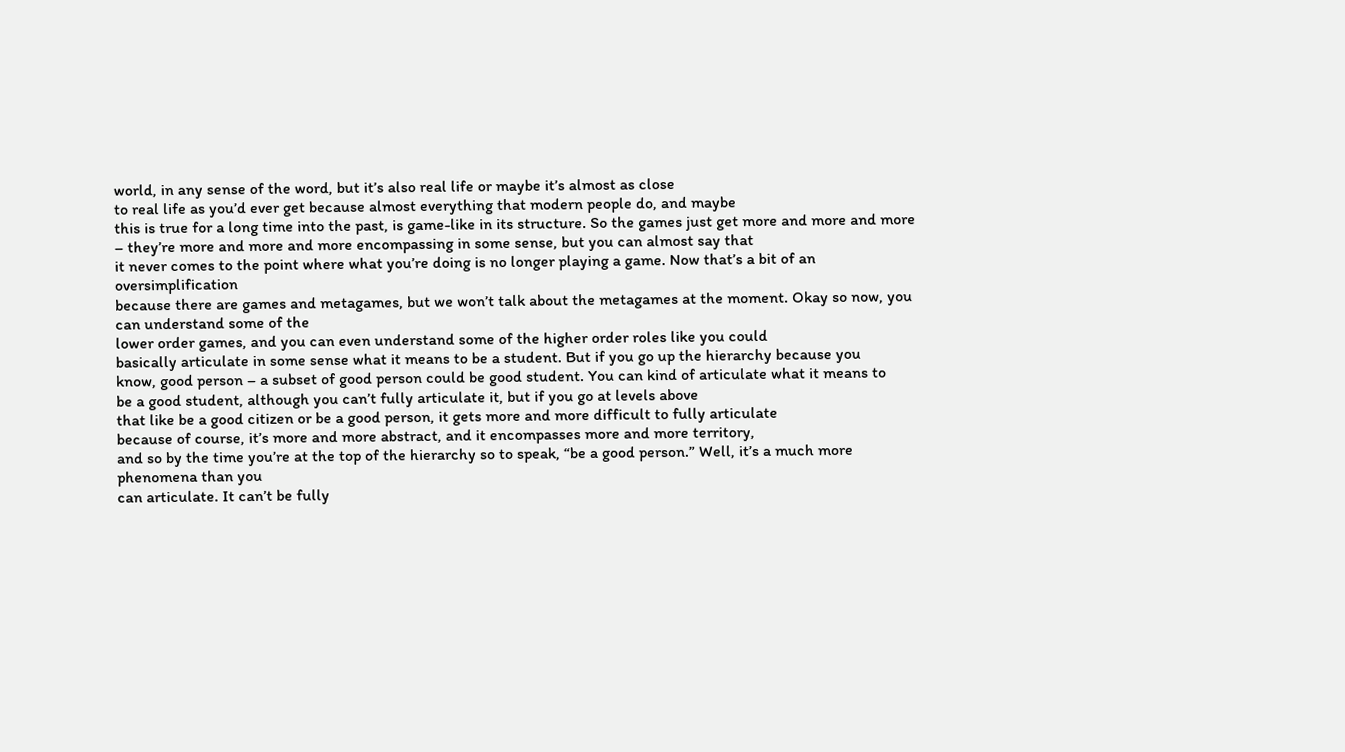world, in any sense of the word, but it’s also real life or maybe it’s almost as close
to real life as you’d ever get because almost everything that modern people do, and maybe
this is true for a long time into the past, is game-like in its structure. So the games just get more and more and more
– they’re more and more and more encompassing in some sense, but you can almost say that
it never comes to the point where what you’re doing is no longer playing a game. Now that’s a bit of an oversimplification
because there are games and metagames, but we won’t talk about the metagames at the moment. Okay so now, you can understand some of the
lower order games, and you can even understand some of the higher order roles like you could
basically articulate in some sense what it means to be a student. But if you go up the hierarchy because you
know, good person – a subset of good person could be good student. You can kind of articulate what it means to
be a good student, although you can’t fully articulate it, but if you go at levels above
that like be a good citizen or be a good person, it gets more and more difficult to fully articulate
because of course, it’s more and more abstract, and it encompasses more and more territory,
and so by the time you’re at the top of the hierarchy so to speak, “be a good person.” Well, it’s a much more phenomena than you
can articulate. It can’t be fully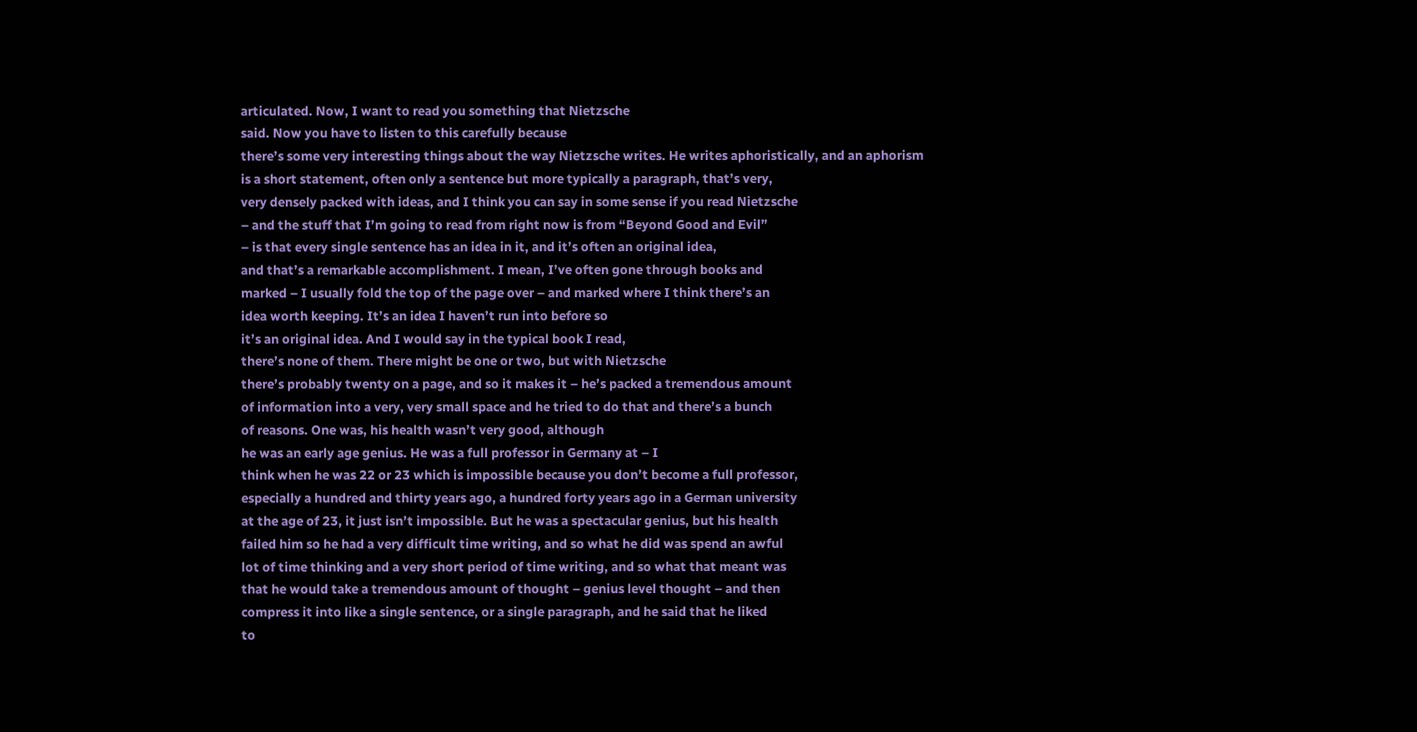articulated. Now, I want to read you something that Nietzsche
said. Now you have to listen to this carefully because
there’s some very interesting things about the way Nietzsche writes. He writes aphoristically, and an aphorism
is a short statement, often only a sentence but more typically a paragraph, that’s very,
very densely packed with ideas, and I think you can say in some sense if you read Nietzsche
– and the stuff that I’m going to read from right now is from “Beyond Good and Evil”
– is that every single sentence has an idea in it, and it’s often an original idea,
and that’s a remarkable accomplishment. I mean, I’ve often gone through books and
marked – I usually fold the top of the page over – and marked where I think there’s an
idea worth keeping. It’s an idea I haven’t run into before so
it’s an original idea. And I would say in the typical book I read,
there’s none of them. There might be one or two, but with Nietzsche
there’s probably twenty on a page, and so it makes it – he’s packed a tremendous amount
of information into a very, very small space and he tried to do that and there’s a bunch
of reasons. One was, his health wasn’t very good, although
he was an early age genius. He was a full professor in Germany at – I
think when he was 22 or 23 which is impossible because you don’t become a full professor,
especially a hundred and thirty years ago, a hundred forty years ago in a German university
at the age of 23, it just isn’t impossible. But he was a spectacular genius, but his health
failed him so he had a very difficult time writing, and so what he did was spend an awful
lot of time thinking and a very short period of time writing, and so what that meant was
that he would take a tremendous amount of thought – genius level thought – and then
compress it into like a single sentence, or a single paragraph, and he said that he liked
to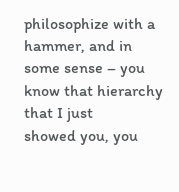philosophize with a hammer, and in some sense – you know that hierarchy that I just
showed you, you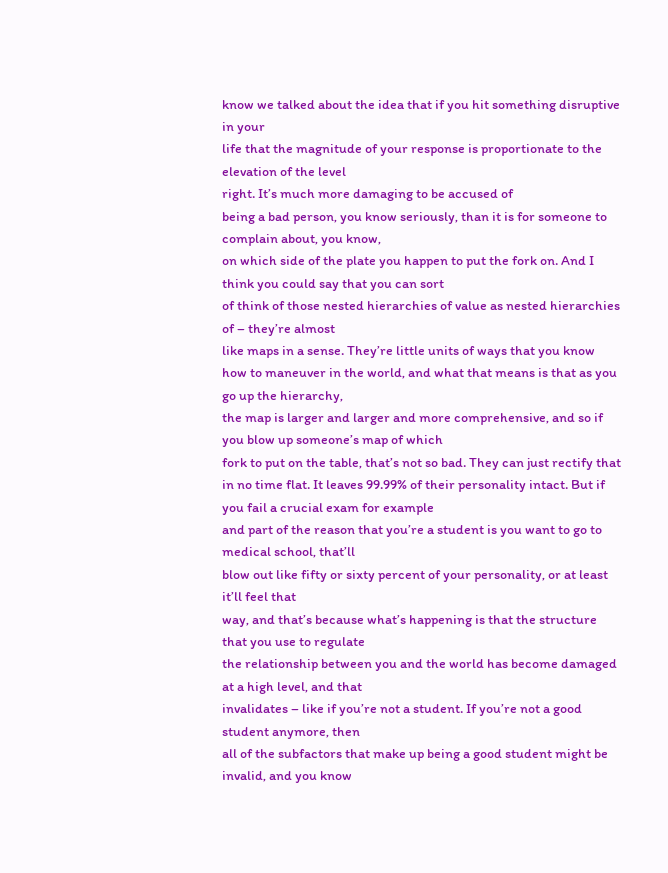know we talked about the idea that if you hit something disruptive in your
life that the magnitude of your response is proportionate to the elevation of the level
right. It’s much more damaging to be accused of
being a bad person, you know seriously, than it is for someone to complain about, you know,
on which side of the plate you happen to put the fork on. And I think you could say that you can sort
of think of those nested hierarchies of value as nested hierarchies of – they’re almost
like maps in a sense. They’re little units of ways that you know
how to maneuver in the world, and what that means is that as you go up the hierarchy,
the map is larger and larger and more comprehensive, and so if you blow up someone’s map of which
fork to put on the table, that’s not so bad. They can just rectify that in no time flat. It leaves 99.99% of their personality intact. But if you fail a crucial exam for example
and part of the reason that you’re a student is you want to go to medical school, that’ll
blow out like fifty or sixty percent of your personality, or at least it’ll feel that
way, and that’s because what’s happening is that the structure that you use to regulate
the relationship between you and the world has become damaged at a high level, and that
invalidates – like if you’re not a student. If you’re not a good student anymore, then
all of the subfactors that make up being a good student might be invalid, and you know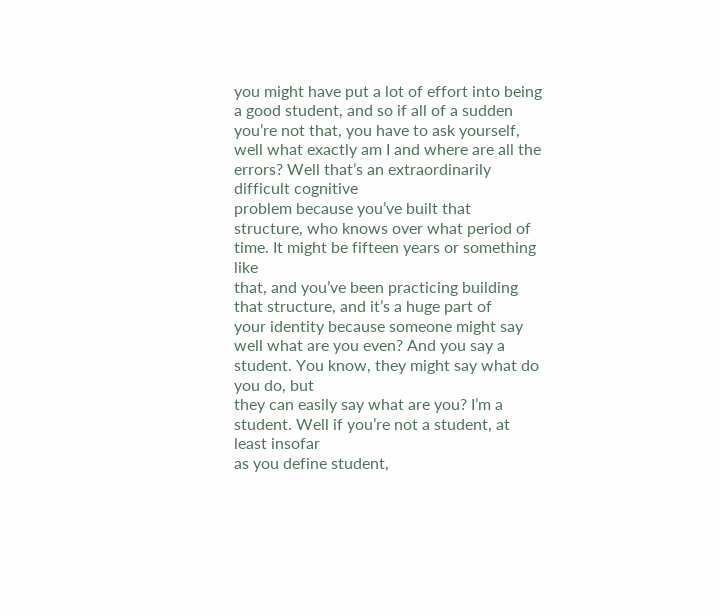you might have put a lot of effort into being a good student, and so if all of a sudden
you’re not that, you have to ask yourself, well what exactly am I and where are all the
errors? Well that’s an extraordinarily difficult cognitive
problem because you’ve built that structure, who knows over what period of time. It might be fifteen years or something like
that, and you’ve been practicing building that structure, and it’s a huge part of
your identity because someone might say well what are you even? And you say a student. You know, they might say what do you do, but
they can easily say what are you? I’m a student. Well if you’re not a student, at least insofar
as you define student,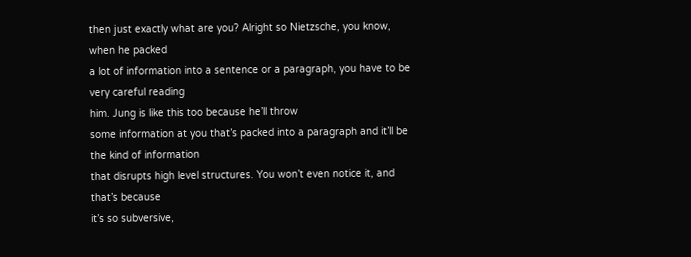then just exactly what are you? Alright so Nietzsche, you know, when he packed
a lot of information into a sentence or a paragraph, you have to be very careful reading
him. Jung is like this too because he’ll throw
some information at you that’s packed into a paragraph and it’ll be the kind of information
that disrupts high level structures. You won’t even notice it, and that’s because
it’s so subversive,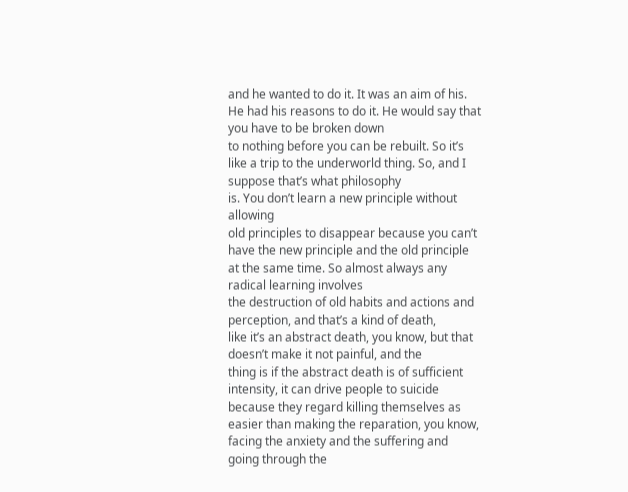and he wanted to do it. It was an aim of his. He had his reasons to do it. He would say that you have to be broken down
to nothing before you can be rebuilt. So it’s like a trip to the underworld thing. So, and I suppose that’s what philosophy
is. You don’t learn a new principle without allowing
old principles to disappear because you can’t have the new principle and the old principle
at the same time. So almost always any radical learning involves
the destruction of old habits and actions and perception, and that’s a kind of death,
like it’s an abstract death, you know, but that doesn’t make it not painful, and the
thing is if the abstract death is of sufficient intensity, it can drive people to suicide
because they regard killing themselves as easier than making the reparation, you know,
facing the anxiety and the suffering and going through the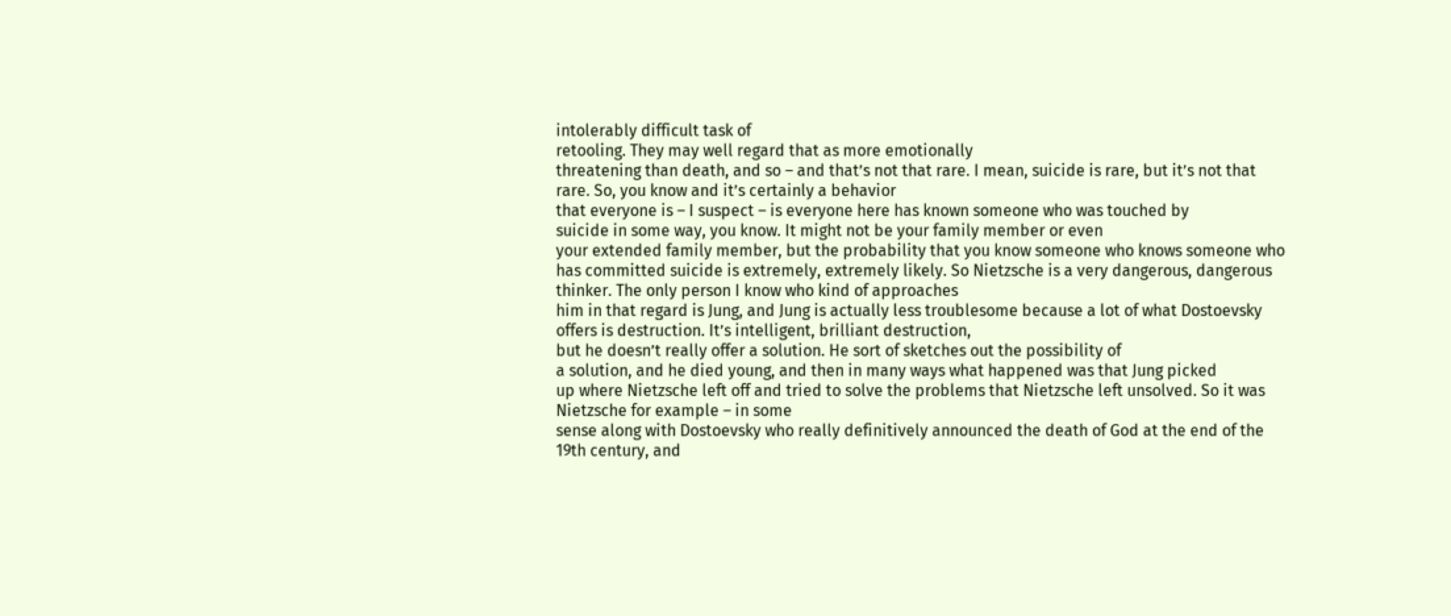intolerably difficult task of
retooling. They may well regard that as more emotionally
threatening than death, and so – and that’s not that rare. I mean, suicide is rare, but it’s not that
rare. So, you know and it’s certainly a behavior
that everyone is – I suspect – is everyone here has known someone who was touched by
suicide in some way, you know. It might not be your family member or even
your extended family member, but the probability that you know someone who knows someone who
has committed suicide is extremely, extremely likely. So Nietzsche is a very dangerous, dangerous
thinker. The only person I know who kind of approaches
him in that regard is Jung, and Jung is actually less troublesome because a lot of what Dostoevsky
offers is destruction. It’s intelligent, brilliant destruction,
but he doesn’t really offer a solution. He sort of sketches out the possibility of
a solution, and he died young, and then in many ways what happened was that Jung picked
up where Nietzsche left off and tried to solve the problems that Nietzsche left unsolved. So it was Nietzsche for example – in some
sense along with Dostoevsky who really definitively announced the death of God at the end of the
19th century, and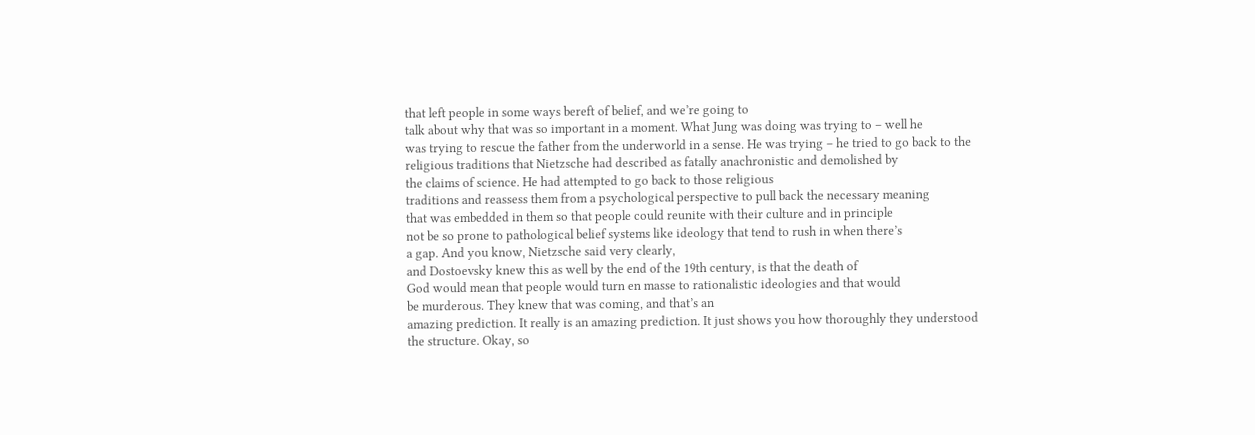that left people in some ways bereft of belief, and we’re going to
talk about why that was so important in a moment. What Jung was doing was trying to – well he
was trying to rescue the father from the underworld in a sense. He was trying – he tried to go back to the
religious traditions that Nietzsche had described as fatally anachronistic and demolished by
the claims of science. He had attempted to go back to those religious
traditions and reassess them from a psychological perspective to pull back the necessary meaning
that was embedded in them so that people could reunite with their culture and in principle
not be so prone to pathological belief systems like ideology that tend to rush in when there’s
a gap. And you know, Nietzsche said very clearly,
and Dostoevsky knew this as well by the end of the 19th century, is that the death of
God would mean that people would turn en masse to rationalistic ideologies and that would
be murderous. They knew that was coming, and that’s an
amazing prediction. It really is an amazing prediction. It just shows you how thoroughly they understood
the structure. Okay, so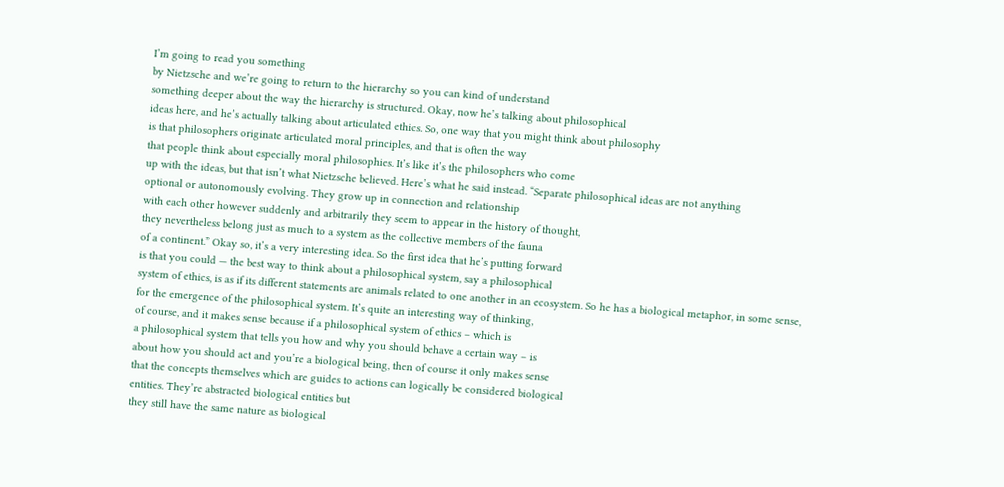I’m going to read you something
by Nietzsche and we’re going to return to the hierarchy so you can kind of understand
something deeper about the way the hierarchy is structured. Okay, now he’s talking about philosophical
ideas here, and he’s actually talking about articulated ethics. So, one way that you might think about philosophy
is that philosophers originate articulated moral principles, and that is often the way
that people think about especially moral philosophies. It’s like it’s the philosophers who come
up with the ideas, but that isn’t what Nietzsche believed. Here’s what he said instead. “Separate philosophical ideas are not anything
optional or autonomously evolving. They grow up in connection and relationship
with each other however suddenly and arbitrarily they seem to appear in the history of thought,
they nevertheless belong just as much to a system as the collective members of the fauna
of a continent.” Okay so, it’s a very interesting idea. So the first idea that he’s putting forward
is that you could — the best way to think about a philosophical system, say a philosophical
system of ethics, is as if its different statements are animals related to one another in an ecosystem. So he has a biological metaphor, in some sense,
for the emergence of the philosophical system. It’s quite an interesting way of thinking,
of course, and it makes sense because if a philosophical system of ethics – which is
a philosophical system that tells you how and why you should behave a certain way – is
about how you should act and you’re a biological being, then of course it only makes sense
that the concepts themselves which are guides to actions can logically be considered biological
entities. They’re abstracted biological entities but
they still have the same nature as biological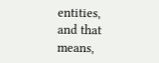entities, and that means,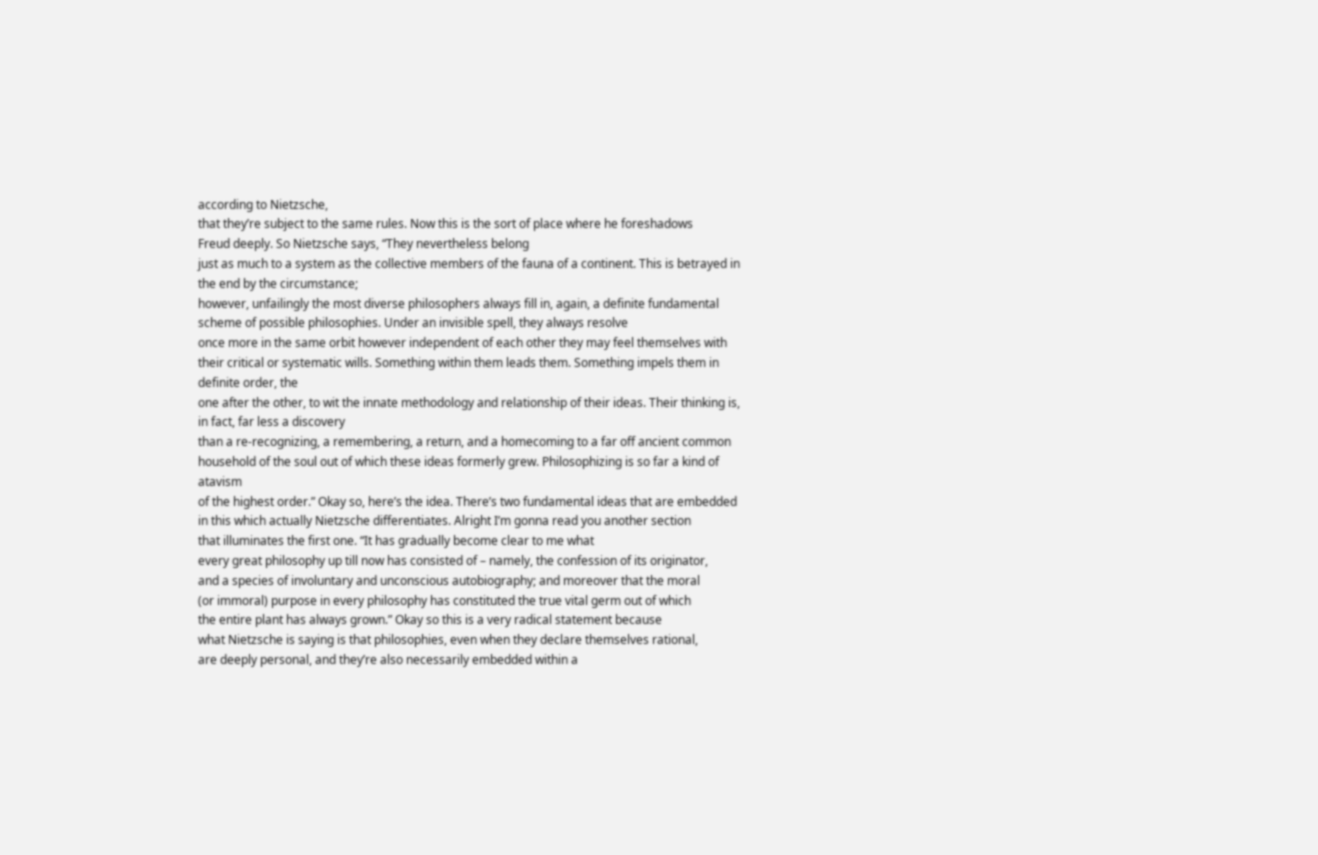according to Nietzsche,
that they’re subject to the same rules. Now this is the sort of place where he foreshadows
Freud deeply. So Nietzsche says, “They nevertheless belong
just as much to a system as the collective members of the fauna of a continent. This is betrayed in the end by the circumstance;
however, unfailingly the most diverse philosophers always fill in, again, a definite fundamental
scheme of possible philosophies. Under an invisible spell, they always resolve
once more in the same orbit however independent of each other they may feel themselves with
their critical or systematic wills. Something within them leads them. Something impels them in definite order, the
one after the other, to wit the innate methodology and relationship of their ideas. Their thinking is, in fact, far less a discovery
than a re-recognizing, a remembering, a return, and a homecoming to a far off ancient common
household of the soul out of which these ideas formerly grew. Philosophizing is so far a kind of atavism
of the highest order.” Okay so, here’s the idea. There’s two fundamental ideas that are embedded
in this which actually Nietzsche differentiates. Alright I’m gonna read you another section
that illuminates the first one. “It has gradually become clear to me what
every great philosophy up till now has consisted of – namely, the confession of its originator,
and a species of involuntary and unconscious autobiography; and moreover that the moral
(or immoral) purpose in every philosophy has constituted the true vital germ out of which
the entire plant has always grown.” Okay so this is a very radical statement because
what Nietzsche is saying is that philosophies, even when they declare themselves rational,
are deeply personal, and they’re also necessarily embedded within a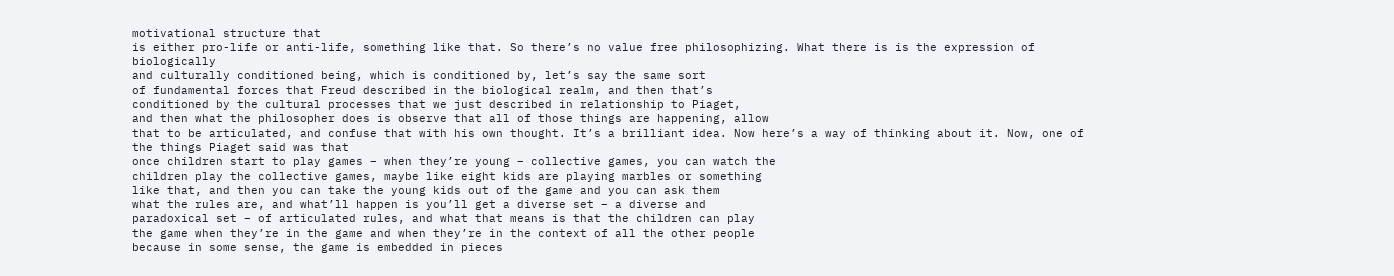motivational structure that
is either pro-life or anti-life, something like that. So there’s no value free philosophizing. What there is is the expression of biologically
and culturally conditioned being, which is conditioned by, let’s say the same sort
of fundamental forces that Freud described in the biological realm, and then that’s
conditioned by the cultural processes that we just described in relationship to Piaget,
and then what the philosopher does is observe that all of those things are happening, allow
that to be articulated, and confuse that with his own thought. It’s a brilliant idea. Now here’s a way of thinking about it. Now, one of the things Piaget said was that
once children start to play games – when they’re young – collective games, you can watch the
children play the collective games, maybe like eight kids are playing marbles or something
like that, and then you can take the young kids out of the game and you can ask them
what the rules are, and what’ll happen is you’ll get a diverse set – a diverse and
paradoxical set – of articulated rules, and what that means is that the children can play
the game when they’re in the game and when they’re in the context of all the other people
because in some sense, the game is embedded in pieces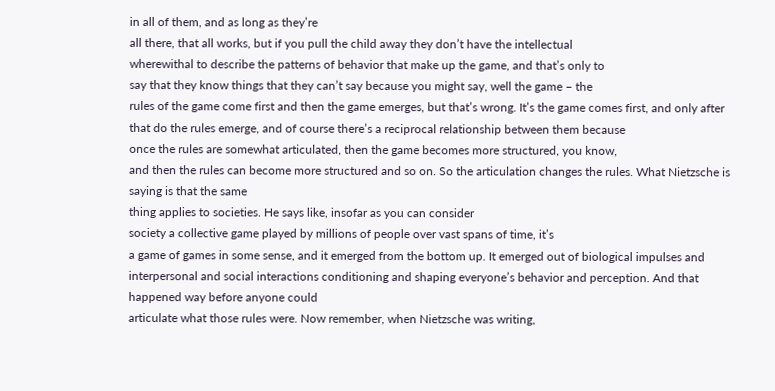in all of them, and as long as they’re
all there, that all works, but if you pull the child away they don’t have the intellectual
wherewithal to describe the patterns of behavior that make up the game, and that’s only to
say that they know things that they can’t say because you might say, well the game – the
rules of the game come first and then the game emerges, but that’s wrong. It’s the game comes first, and only after
that do the rules emerge, and of course there’s a reciprocal relationship between them because
once the rules are somewhat articulated, then the game becomes more structured, you know,
and then the rules can become more structured and so on. So the articulation changes the rules. What Nietzsche is saying is that the same
thing applies to societies. He says like, insofar as you can consider
society a collective game played by millions of people over vast spans of time, it’s
a game of games in some sense, and it emerged from the bottom up. It emerged out of biological impulses and
interpersonal and social interactions conditioning and shaping everyone’s behavior and perception. And that happened way before anyone could
articulate what those rules were. Now remember, when Nietzsche was writing,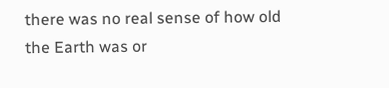there was no real sense of how old the Earth was or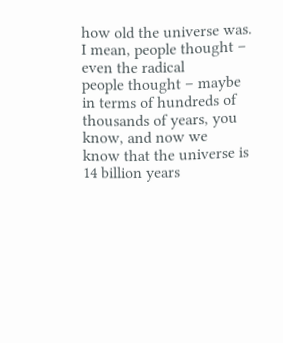how old the universe was. I mean, people thought – even the radical
people thought – maybe in terms of hundreds of thousands of years, you know, and now we
know that the universe is 14 billion years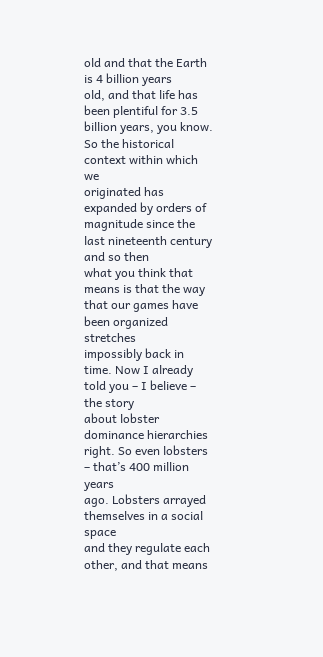old and that the Earth is 4 billion years
old, and that life has been plentiful for 3.5 billion years, you know. So the historical context within which we
originated has expanded by orders of magnitude since the last nineteenth century and so then
what you think that means is that the way that our games have been organized stretches
impossibly back in time. Now I already told you – I believe – the story
about lobster dominance hierarchies right. So even lobsters – that’s 400 million years
ago. Lobsters arrayed themselves in a social space
and they regulate each other, and that means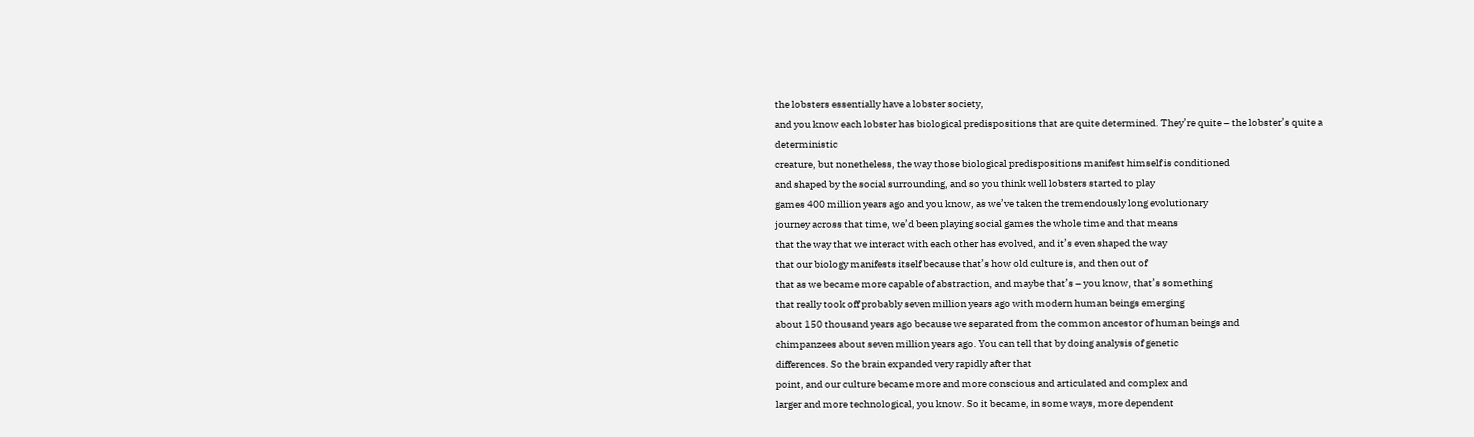the lobsters essentially have a lobster society,
and you know each lobster has biological predispositions that are quite determined. They’re quite – the lobster’s quite a deterministic
creature, but nonetheless, the way those biological predispositions manifest himself is conditioned
and shaped by the social surrounding, and so you think well lobsters started to play
games 400 million years ago and you know, as we’ve taken the tremendously long evolutionary
journey across that time, we’d been playing social games the whole time and that means
that the way that we interact with each other has evolved, and it’s even shaped the way
that our biology manifests itself because that’s how old culture is, and then out of
that as we became more capable of abstraction, and maybe that’s – you know, that’s something
that really took off probably seven million years ago with modern human beings emerging
about 150 thousand years ago because we separated from the common ancestor of human beings and
chimpanzees about seven million years ago. You can tell that by doing analysis of genetic
differences. So the brain expanded very rapidly after that
point, and our culture became more and more conscious and articulated and complex and
larger and more technological, you know. So it became, in some ways, more dependent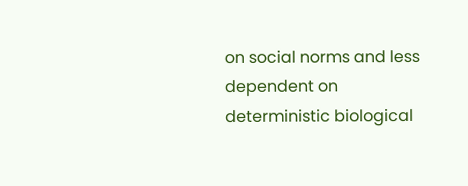on social norms and less dependent on deterministic biological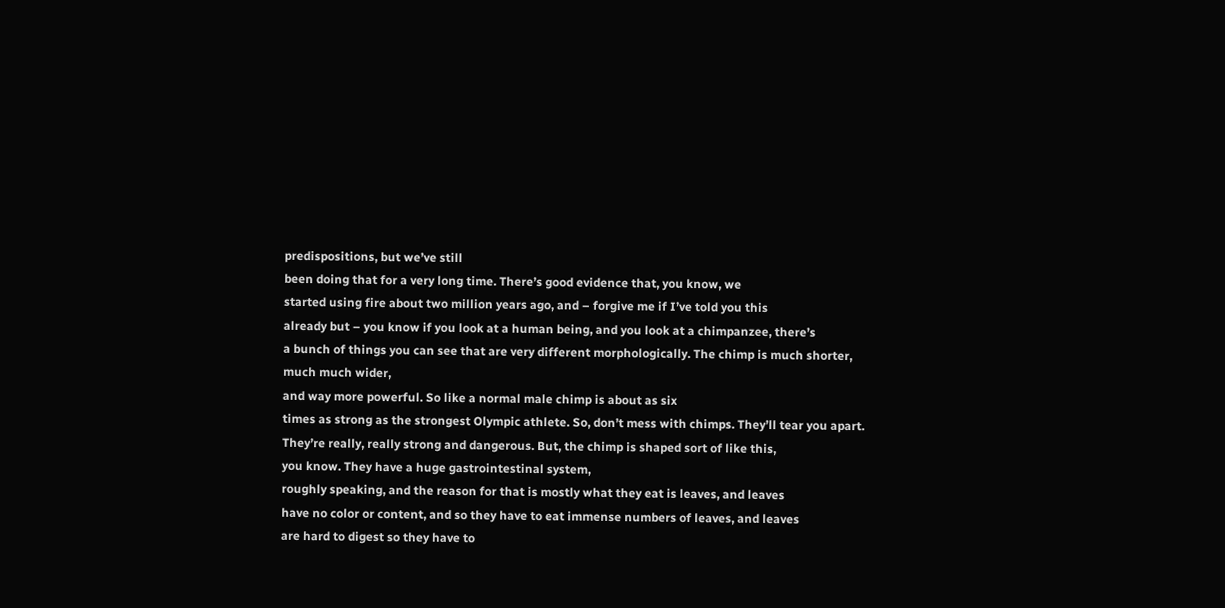predispositions, but we’ve still
been doing that for a very long time. There’s good evidence that, you know, we
started using fire about two million years ago, and – forgive me if I’ve told you this
already but – you know if you look at a human being, and you look at a chimpanzee, there’s
a bunch of things you can see that are very different morphologically. The chimp is much shorter, much much wider,
and way more powerful. So like a normal male chimp is about as six
times as strong as the strongest Olympic athlete. So, don’t mess with chimps. They’ll tear you apart. They’re really, really strong and dangerous. But, the chimp is shaped sort of like this,
you know. They have a huge gastrointestinal system,
roughly speaking, and the reason for that is mostly what they eat is leaves, and leaves
have no color or content, and so they have to eat immense numbers of leaves, and leaves
are hard to digest so they have to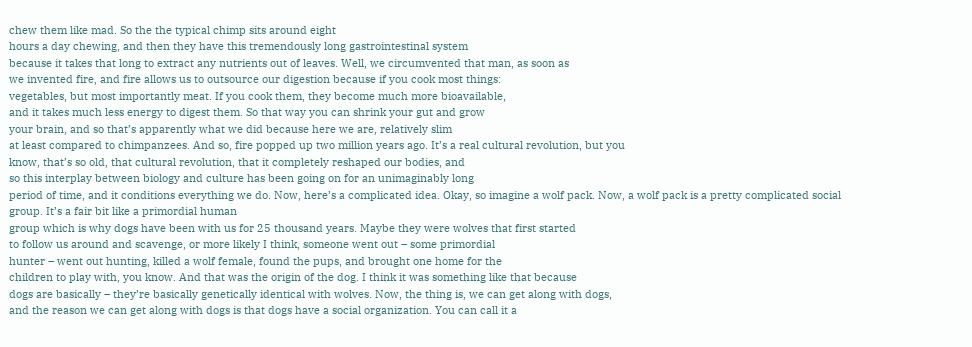chew them like mad. So the the typical chimp sits around eight
hours a day chewing, and then they have this tremendously long gastrointestinal system
because it takes that long to extract any nutrients out of leaves. Well, we circumvented that man, as soon as
we invented fire, and fire allows us to outsource our digestion because if you cook most things:
vegetables, but most importantly meat. If you cook them, they become much more bioavailable,
and it takes much less energy to digest them. So that way you can shrink your gut and grow
your brain, and so that’s apparently what we did because here we are, relatively slim
at least compared to chimpanzees. And so, fire popped up two million years ago. It’s a real cultural revolution, but you
know, that’s so old, that cultural revolution, that it completely reshaped our bodies, and
so this interplay between biology and culture has been going on for an unimaginably long
period of time, and it conditions everything we do. Now, here’s a complicated idea. Okay, so imagine a wolf pack. Now, a wolf pack is a pretty complicated social
group. It’s a fair bit like a primordial human
group which is why dogs have been with us for 25 thousand years. Maybe they were wolves that first started
to follow us around and scavenge, or more likely I think, someone went out – some primordial
hunter – went out hunting, killed a wolf female, found the pups, and brought one home for the
children to play with, you know. And that was the origin of the dog. I think it was something like that because
dogs are basically – they’re basically genetically identical with wolves. Now, the thing is, we can get along with dogs,
and the reason we can get along with dogs is that dogs have a social organization. You can call it a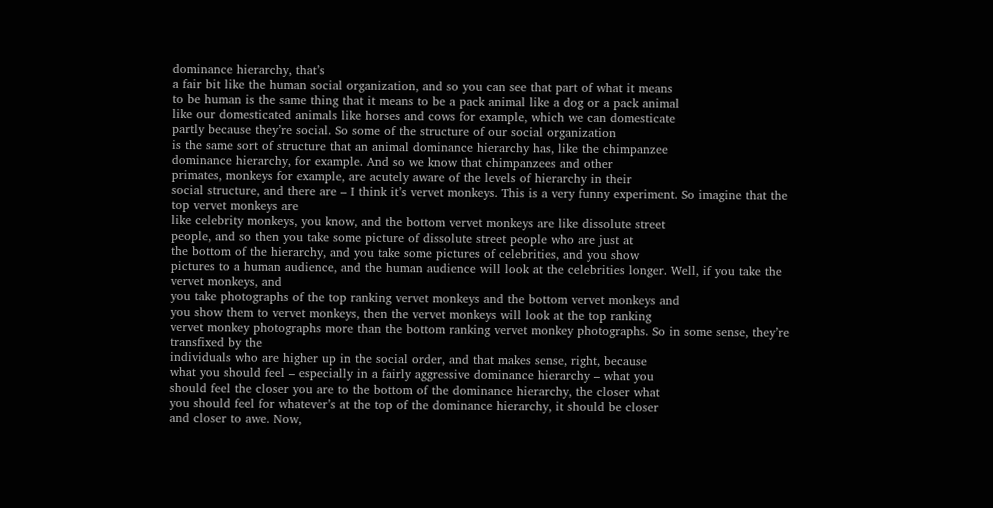dominance hierarchy, that’s
a fair bit like the human social organization, and so you can see that part of what it means
to be human is the same thing that it means to be a pack animal like a dog or a pack animal
like our domesticated animals like horses and cows for example, which we can domesticate
partly because they’re social. So some of the structure of our social organization
is the same sort of structure that an animal dominance hierarchy has, like the chimpanzee
dominance hierarchy, for example. And so we know that chimpanzees and other
primates, monkeys for example, are acutely aware of the levels of hierarchy in their
social structure, and there are – I think it’s vervet monkeys. This is a very funny experiment. So imagine that the top vervet monkeys are
like celebrity monkeys, you know, and the bottom vervet monkeys are like dissolute street
people, and so then you take some picture of dissolute street people who are just at
the bottom of the hierarchy, and you take some pictures of celebrities, and you show
pictures to a human audience, and the human audience will look at the celebrities longer. Well, if you take the vervet monkeys, and
you take photographs of the top ranking vervet monkeys and the bottom vervet monkeys and
you show them to vervet monkeys, then the vervet monkeys will look at the top ranking
vervet monkey photographs more than the bottom ranking vervet monkey photographs. So in some sense, they’re transfixed by the
individuals who are higher up in the social order, and that makes sense, right, because
what you should feel – especially in a fairly aggressive dominance hierarchy – what you
should feel the closer you are to the bottom of the dominance hierarchy, the closer what
you should feel for whatever’s at the top of the dominance hierarchy, it should be closer
and closer to awe. Now,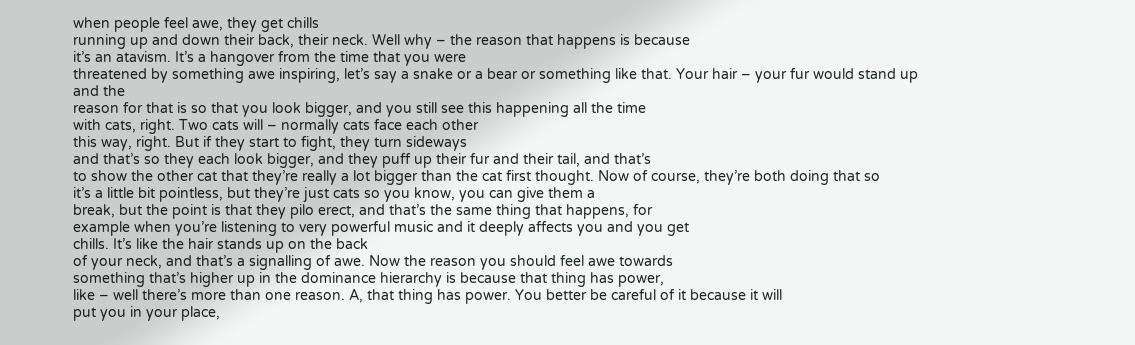when people feel awe, they get chills
running up and down their back, their neck. Well why – the reason that happens is because
it’s an atavism. It’s a hangover from the time that you were
threatened by something awe inspiring, let’s say a snake or a bear or something like that. Your hair – your fur would stand up and the
reason for that is so that you look bigger, and you still see this happening all the time
with cats, right. Two cats will – normally cats face each other
this way, right. But if they start to fight, they turn sideways
and that’s so they each look bigger, and they puff up their fur and their tail, and that’s
to show the other cat that they’re really a lot bigger than the cat first thought. Now of course, they’re both doing that so
it’s a little bit pointless, but they’re just cats so you know, you can give them a
break, but the point is that they pilo erect, and that’s the same thing that happens, for
example when you’re listening to very powerful music and it deeply affects you and you get
chills. It’s like the hair stands up on the back
of your neck, and that’s a signalling of awe. Now the reason you should feel awe towards
something that’s higher up in the dominance hierarchy is because that thing has power,
like – well there’s more than one reason. A, that thing has power. You better be careful of it because it will
put you in your place,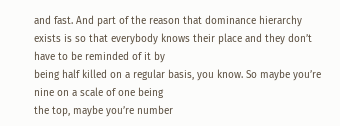and fast. And part of the reason that dominance hierarchy
exists is so that everybody knows their place and they don’t have to be reminded of it by
being half killed on a regular basis, you know. So maybe you’re nine on a scale of one being
the top, maybe you’re number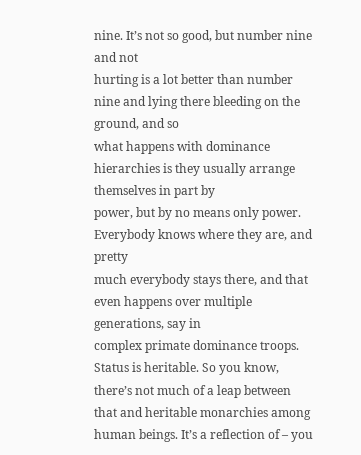nine. It’s not so good, but number nine and not
hurting is a lot better than number nine and lying there bleeding on the ground, and so
what happens with dominance hierarchies is they usually arrange themselves in part by
power, but by no means only power. Everybody knows where they are, and pretty
much everybody stays there, and that even happens over multiple generations, say in
complex primate dominance troops. Status is heritable. So you know, there’s not much of a leap between
that and heritable monarchies among human beings. It’s a reflection of – you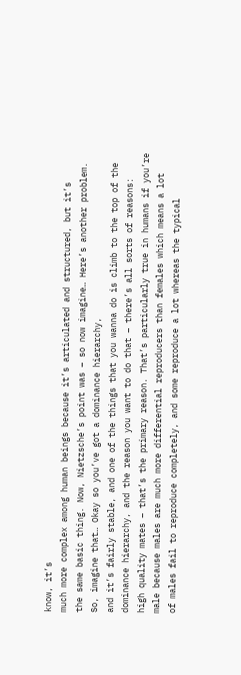know, it’s
much more complex among human beings because it’s articulated and structured, but it’s
the same basic thing. Now, Nietzsche’s point was – so now imagine… Here’s another problem. So, imagine that… Okay so you’ve got a dominance hierarchy,
and it’s fairly stable, and one of the things that you wanna do is climb to the top of the
dominance hierarchy, and the reason you want to do that – there’s all sorts of reasons:
high quality mates – that’s the primary reason. That’s particularly true in humans if you’re
male because males are much more differential reproducers than females which means a lot
of males fail to reproduce completely, and some reproduce a lot whereas the typical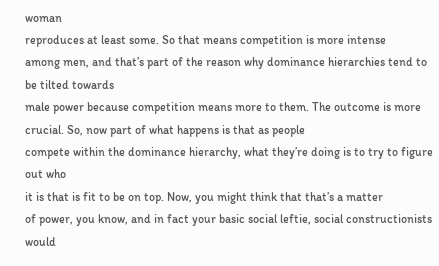woman
reproduces at least some. So that means competition is more intense
among men, and that’s part of the reason why dominance hierarchies tend to be tilted towards
male power because competition means more to them. The outcome is more crucial. So, now part of what happens is that as people
compete within the dominance hierarchy, what they’re doing is to try to figure out who
it is that is fit to be on top. Now, you might think that that’s a matter
of power, you know, and in fact your basic social leftie, social constructionists would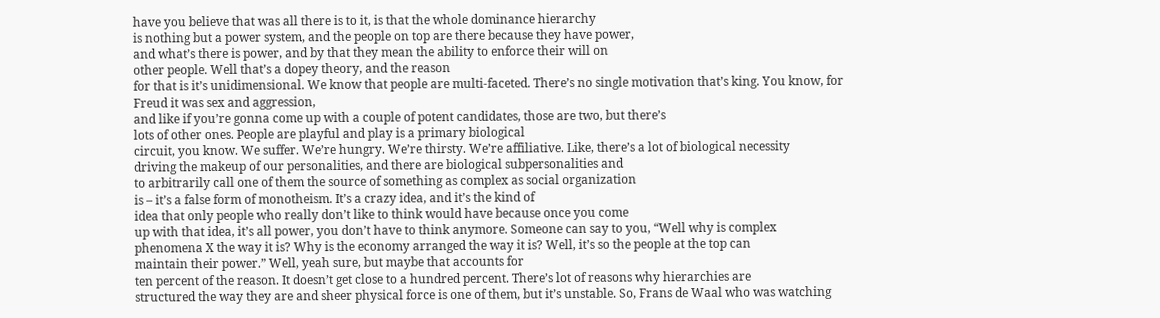have you believe that was all there is to it, is that the whole dominance hierarchy
is nothing but a power system, and the people on top are there because they have power,
and what’s there is power, and by that they mean the ability to enforce their will on
other people. Well that’s a dopey theory, and the reason
for that is it’s unidimensional. We know that people are multi-faceted. There’s no single motivation that’s king. You know, for Freud it was sex and aggression,
and like if you’re gonna come up with a couple of potent candidates, those are two, but there’s
lots of other ones. People are playful and play is a primary biological
circuit, you know. We suffer. We’re hungry. We’re thirsty. We’re affiliative. Like, there’s a lot of biological necessity
driving the makeup of our personalities, and there are biological subpersonalities and
to arbitrarily call one of them the source of something as complex as social organization
is – it’s a false form of monotheism. It’s a crazy idea, and it’s the kind of
idea that only people who really don’t like to think would have because once you come
up with that idea, it’s all power, you don’t have to think anymore. Someone can say to you, “Well why is complex
phenomena X the way it is? Why is the economy arranged the way it is? Well, it’s so the people at the top can
maintain their power.” Well, yeah sure, but maybe that accounts for
ten percent of the reason. It doesn’t get close to a hundred percent. There’s lot of reasons why hierarchies are
structured the way they are and sheer physical force is one of them, but it’s unstable. So, Frans de Waal who was watching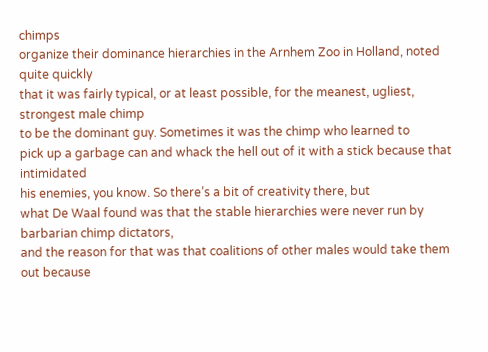chimps
organize their dominance hierarchies in the Arnhem Zoo in Holland, noted quite quickly
that it was fairly typical, or at least possible, for the meanest, ugliest, strongest male chimp
to be the dominant guy. Sometimes it was the chimp who learned to
pick up a garbage can and whack the hell out of it with a stick because that intimidated
his enemies, you know. So there’s a bit of creativity there, but
what De Waal found was that the stable hierarchies were never run by barbarian chimp dictators,
and the reason for that was that coalitions of other males would take them out because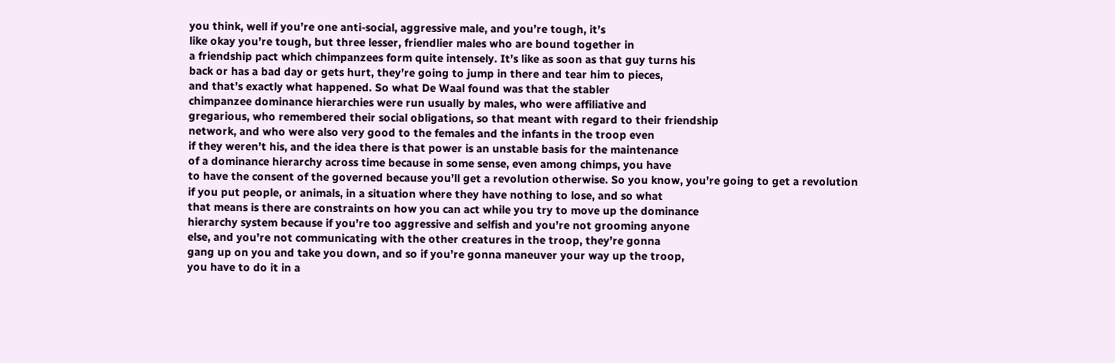you think, well if you’re one anti-social, aggressive male, and you’re tough, it’s
like okay you’re tough, but three lesser, friendlier males who are bound together in
a friendship pact which chimpanzees form quite intensely. It’s like as soon as that guy turns his
back or has a bad day or gets hurt, they’re going to jump in there and tear him to pieces,
and that’s exactly what happened. So what De Waal found was that the stabler
chimpanzee dominance hierarchies were run usually by males, who were affiliative and
gregarious, who remembered their social obligations, so that meant with regard to their friendship
network, and who were also very good to the females and the infants in the troop even
if they weren’t his, and the idea there is that power is an unstable basis for the maintenance
of a dominance hierarchy across time because in some sense, even among chimps, you have
to have the consent of the governed because you’ll get a revolution otherwise. So you know, you’re going to get a revolution
if you put people, or animals, in a situation where they have nothing to lose, and so what
that means is there are constraints on how you can act while you try to move up the dominance
hierarchy system because if you’re too aggressive and selfish and you’re not grooming anyone
else, and you’re not communicating with the other creatures in the troop, they’re gonna
gang up on you and take you down, and so if you’re gonna maneuver your way up the troop,
you have to do it in a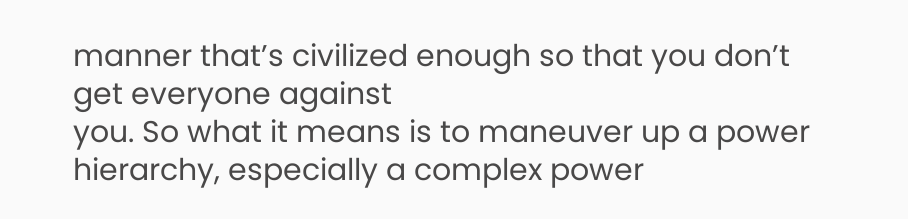manner that’s civilized enough so that you don’t get everyone against
you. So what it means is to maneuver up a power
hierarchy, especially a complex power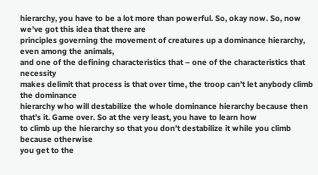hierarchy, you have to be a lot more than powerful. So, okay now. So, now we’ve got this idea that there are
principles governing the movement of creatures up a dominance hierarchy, even among the animals,
and one of the defining characteristics that – one of the characteristics that necessity
makes delimit that process is that over time, the troop can’t let anybody climb the dominance
hierarchy who will destabilize the whole dominance hierarchy because then that’s it. Game over. So at the very least, you have to learn how
to climb up the hierarchy so that you don’t destabilize it while you climb because otherwise
you get to the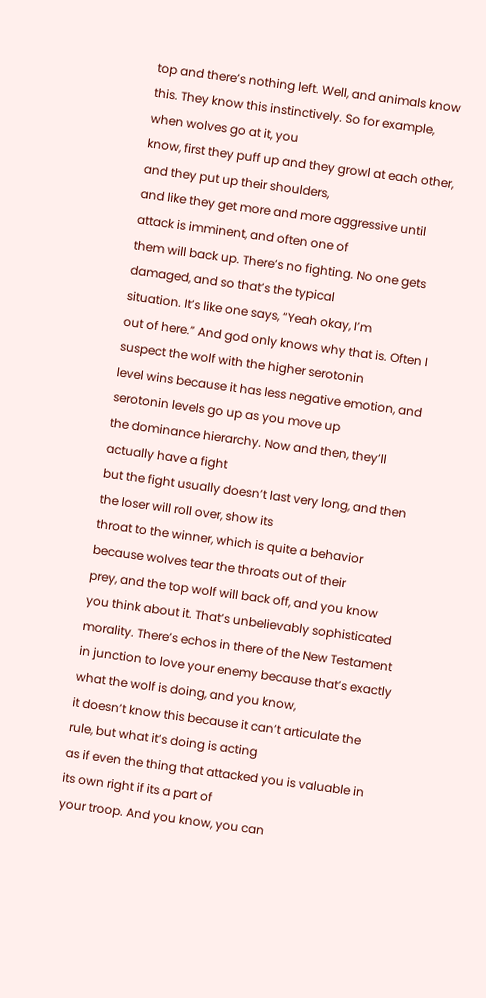top and there’s nothing left. Well, and animals know this. They know this instinctively. So for example, when wolves go at it, you
know, first they puff up and they growl at each other, and they put up their shoulders,
and like they get more and more aggressive until attack is imminent, and often one of
them will back up. There’s no fighting. No one gets damaged, and so that’s the typical
situation. It’s like one says, “Yeah okay, I’m
out of here.” And god only knows why that is. Often I suspect the wolf with the higher serotonin
level wins because it has less negative emotion, and serotonin levels go up as you move up
the dominance hierarchy. Now and then, they’ll actually have a fight
but the fight usually doesn’t last very long, and then the loser will roll over, show its
throat to the winner, which is quite a behavior because wolves tear the throats out of their
prey, and the top wolf will back off, and you know you think about it. That’s unbelievably sophisticated morality. There’s echos in there of the New Testament
in junction to love your enemy because that’s exactly what the wolf is doing, and you know,
it doesn’t know this because it can’t articulate the rule, but what it’s doing is acting
as if even the thing that attacked you is valuable in its own right if its a part of
your troop. And you know, you can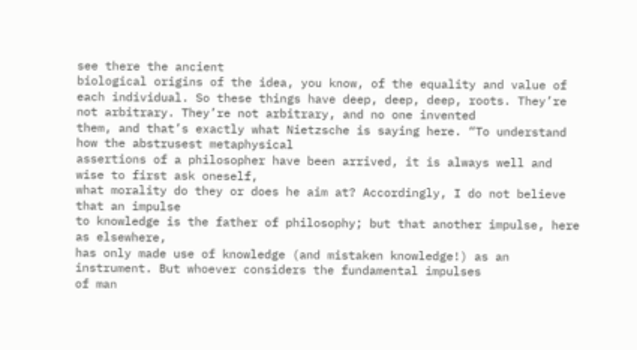see there the ancient
biological origins of the idea, you know, of the equality and value of each individual. So these things have deep, deep, deep, roots. They’re not arbitrary. They’re not arbitrary, and no one invented
them, and that’s exactly what Nietzsche is saying here. “To understand how the abstrusest metaphysical
assertions of a philosopher have been arrived, it is always well and wise to first ask oneself,
what morality do they or does he aim at? Accordingly, I do not believe that an impulse
to knowledge is the father of philosophy; but that another impulse, here as elsewhere,
has only made use of knowledge (and mistaken knowledge!) as an instrument. But whoever considers the fundamental impulses
of man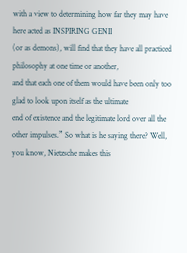with a view to determining how far they may have here acted as INSPIRING GENII
(or as demons), will find that they have all practiced philosophy at one time or another,
and that each one of them would have been only too glad to look upon itself as the ultimate
end of existence and the legitimate lord over all the other impulses.” So what is he saying there? Well, you know, Nietzsche makes this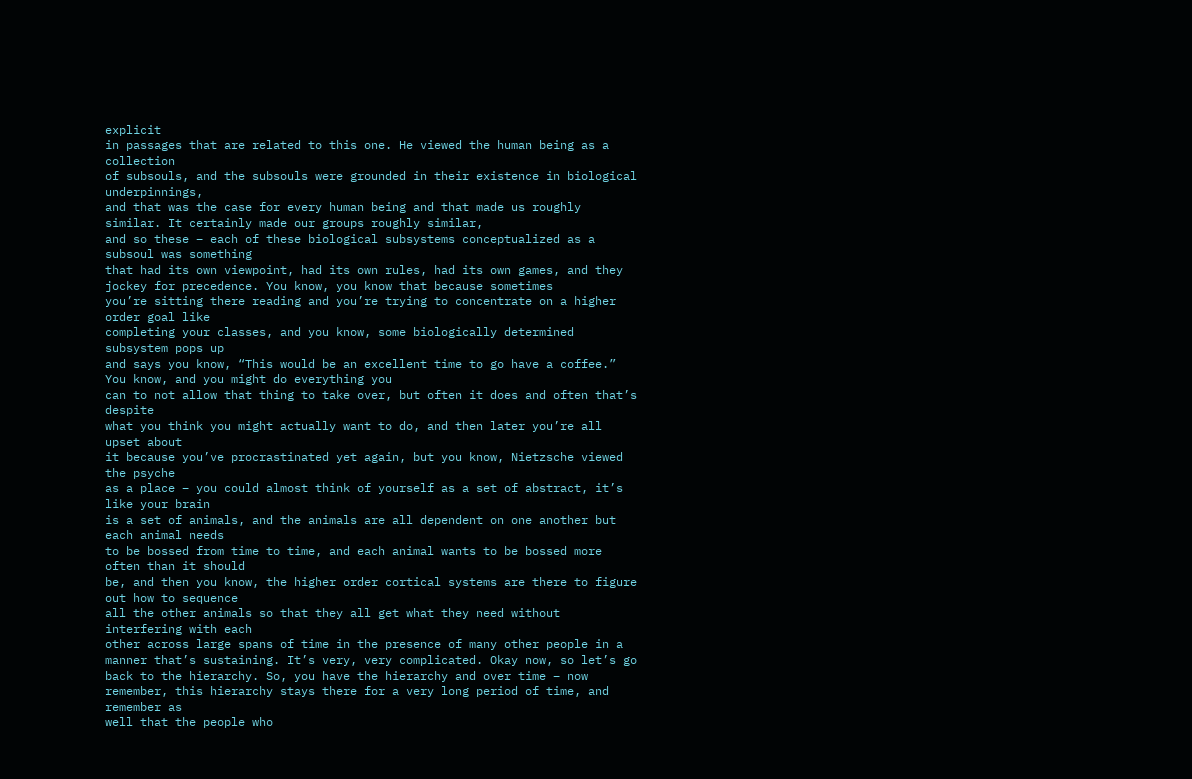explicit
in passages that are related to this one. He viewed the human being as a collection
of subsouls, and the subsouls were grounded in their existence in biological underpinnings,
and that was the case for every human being and that made us roughly similar. It certainly made our groups roughly similar,
and so these – each of these biological subsystems conceptualized as a subsoul was something
that had its own viewpoint, had its own rules, had its own games, and they jockey for precedence. You know, you know that because sometimes
you’re sitting there reading and you’re trying to concentrate on a higher order goal like
completing your classes, and you know, some biologically determined subsystem pops up
and says you know, “This would be an excellent time to go have a coffee.” You know, and you might do everything you
can to not allow that thing to take over, but often it does and often that’s despite
what you think you might actually want to do, and then later you’re all upset about
it because you’ve procrastinated yet again, but you know, Nietzsche viewed the psyche
as a place – you could almost think of yourself as a set of abstract, it’s like your brain
is a set of animals, and the animals are all dependent on one another but each animal needs
to be bossed from time to time, and each animal wants to be bossed more often than it should
be, and then you know, the higher order cortical systems are there to figure out how to sequence
all the other animals so that they all get what they need without interfering with each
other across large spans of time in the presence of many other people in a manner that’s sustaining. It’s very, very complicated. Okay now, so let’s go back to the hierarchy. So, you have the hierarchy and over time – now
remember, this hierarchy stays there for a very long period of time, and remember as
well that the people who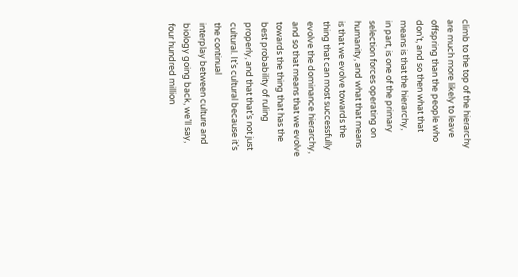climb to the top of the hierarchy are much more likely to leave
offspring than the people who don’t, and so then what that means is that the hierarchy,
in part, is one of the primary selection forces operating on humanity, and what that means
is that we evolve towards the thing that can most successfully evolve the dominance hierarchy,
and so that means that we evolve towards the thing that has the best probability of ruling
properly, and that that’s not just cultural. It’s cultural because it’s the continual
interplay between culture and biology going back, we’ll say, four hundred million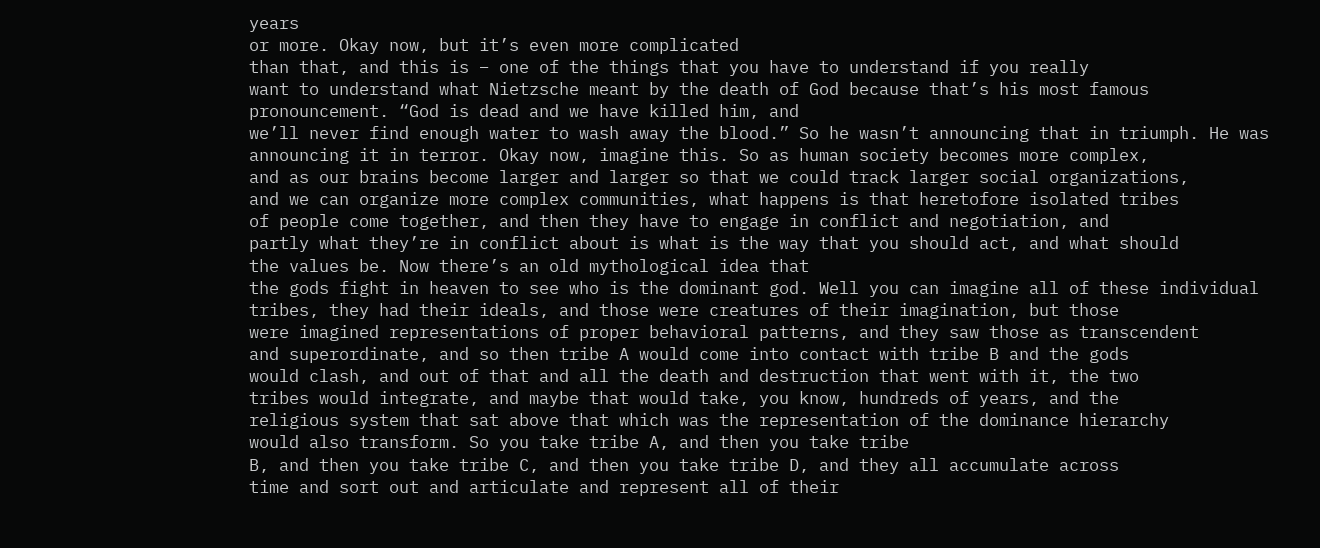years
or more. Okay now, but it’s even more complicated
than that, and this is – one of the things that you have to understand if you really
want to understand what Nietzsche meant by the death of God because that’s his most famous
pronouncement. “God is dead and we have killed him, and
we’ll never find enough water to wash away the blood.” So he wasn’t announcing that in triumph. He was announcing it in terror. Okay now, imagine this. So as human society becomes more complex,
and as our brains become larger and larger so that we could track larger social organizations,
and we can organize more complex communities, what happens is that heretofore isolated tribes
of people come together, and then they have to engage in conflict and negotiation, and
partly what they’re in conflict about is what is the way that you should act, and what should
the values be. Now there’s an old mythological idea that
the gods fight in heaven to see who is the dominant god. Well you can imagine all of these individual
tribes, they had their ideals, and those were creatures of their imagination, but those
were imagined representations of proper behavioral patterns, and they saw those as transcendent
and superordinate, and so then tribe A would come into contact with tribe B and the gods
would clash, and out of that and all the death and destruction that went with it, the two
tribes would integrate, and maybe that would take, you know, hundreds of years, and the
religious system that sat above that which was the representation of the dominance hierarchy
would also transform. So you take tribe A, and then you take tribe
B, and then you take tribe C, and then you take tribe D, and they all accumulate across
time and sort out and articulate and represent all of their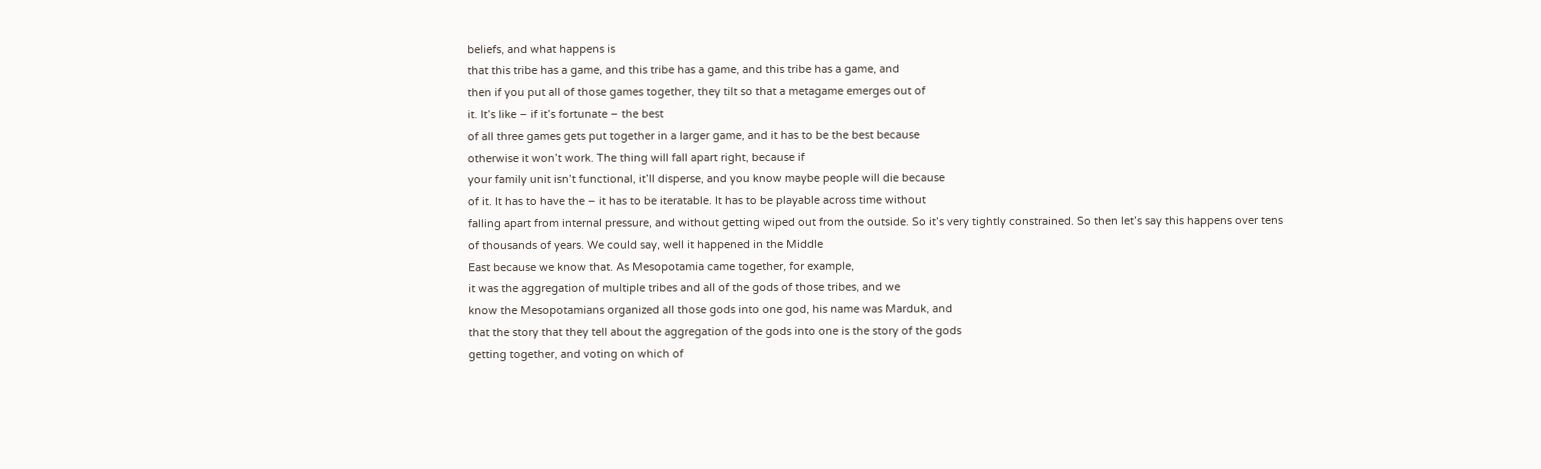beliefs, and what happens is
that this tribe has a game, and this tribe has a game, and this tribe has a game, and
then if you put all of those games together, they tilt so that a metagame emerges out of
it. It’s like – if it’s fortunate – the best
of all three games gets put together in a larger game, and it has to be the best because
otherwise it won’t work. The thing will fall apart right, because if
your family unit isn’t functional, it’ll disperse, and you know maybe people will die because
of it. It has to have the – it has to be iteratable. It has to be playable across time without
falling apart from internal pressure, and without getting wiped out from the outside. So it’s very tightly constrained. So then let’s say this happens over tens
of thousands of years. We could say, well it happened in the Middle
East because we know that. As Mesopotamia came together, for example,
it was the aggregation of multiple tribes and all of the gods of those tribes, and we
know the Mesopotamians organized all those gods into one god, his name was Marduk, and
that the story that they tell about the aggregation of the gods into one is the story of the gods
getting together, and voting on which of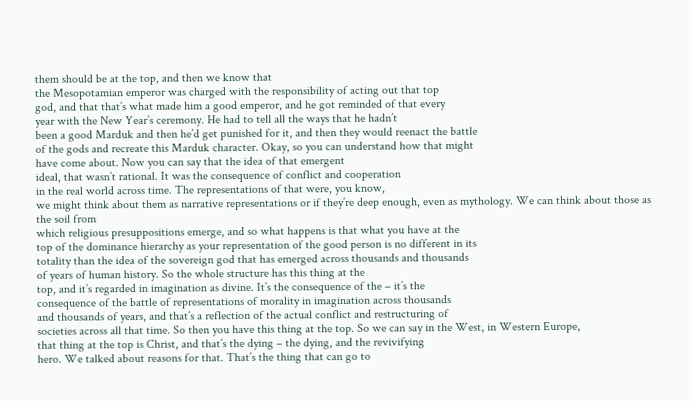them should be at the top, and then we know that
the Mesopotamian emperor was charged with the responsibility of acting out that top
god, and that that’s what made him a good emperor, and he got reminded of that every
year with the New Year’s ceremony. He had to tell all the ways that he hadn’t
been a good Marduk and then he’d get punished for it, and then they would reenact the battle
of the gods and recreate this Marduk character. Okay, so you can understand how that might
have come about. Now you can say that the idea of that emergent
ideal, that wasn’t rational. It was the consequence of conflict and cooperation
in the real world across time. The representations of that were, you know,
we might think about them as narrative representations or if they’re deep enough, even as mythology. We can think about those as the soil from
which religious presuppositions emerge, and so what happens is that what you have at the
top of the dominance hierarchy as your representation of the good person is no different in its
totality than the idea of the sovereign god that has emerged across thousands and thousands
of years of human history. So the whole structure has this thing at the
top, and it’s regarded in imagination as divine. It’s the consequence of the – it’s the
consequence of the battle of representations of morality in imagination across thousands
and thousands of years, and that’s a reflection of the actual conflict and restructuring of
societies across all that time. So then you have this thing at the top. So we can say in the West, in Western Europe,
that thing at the top is Christ, and that’s the dying – the dying, and the revivifying
hero. We talked about reasons for that. That’s the thing that can go to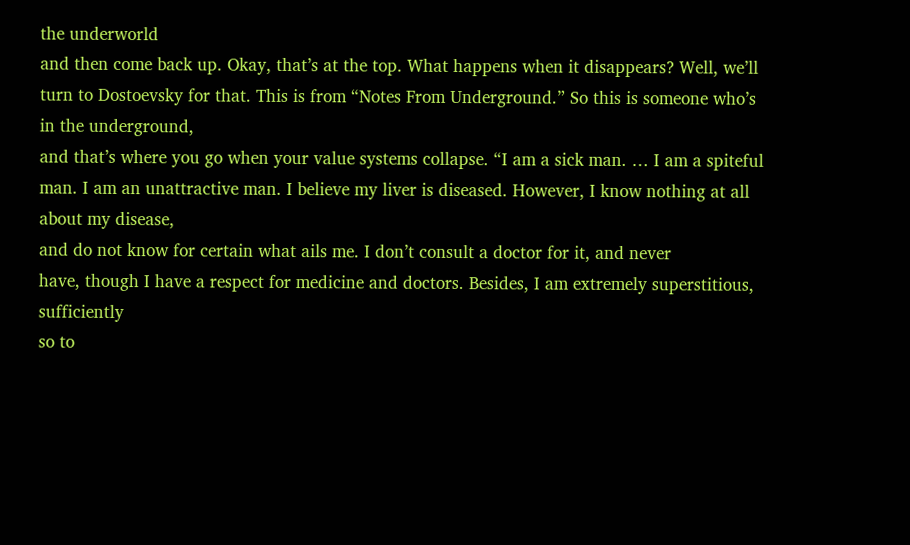the underworld
and then come back up. Okay, that’s at the top. What happens when it disappears? Well, we’ll turn to Dostoevsky for that. This is from “Notes From Underground.” So this is someone who’s in the underground,
and that’s where you go when your value systems collapse. “I am a sick man. … I am a spiteful man. I am an unattractive man. I believe my liver is diseased. However, I know nothing at all about my disease,
and do not know for certain what ails me. I don’t consult a doctor for it, and never
have, though I have a respect for medicine and doctors. Besides, I am extremely superstitious, sufficiently
so to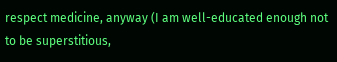respect medicine, anyway (I am well-educated enough not to be superstitious,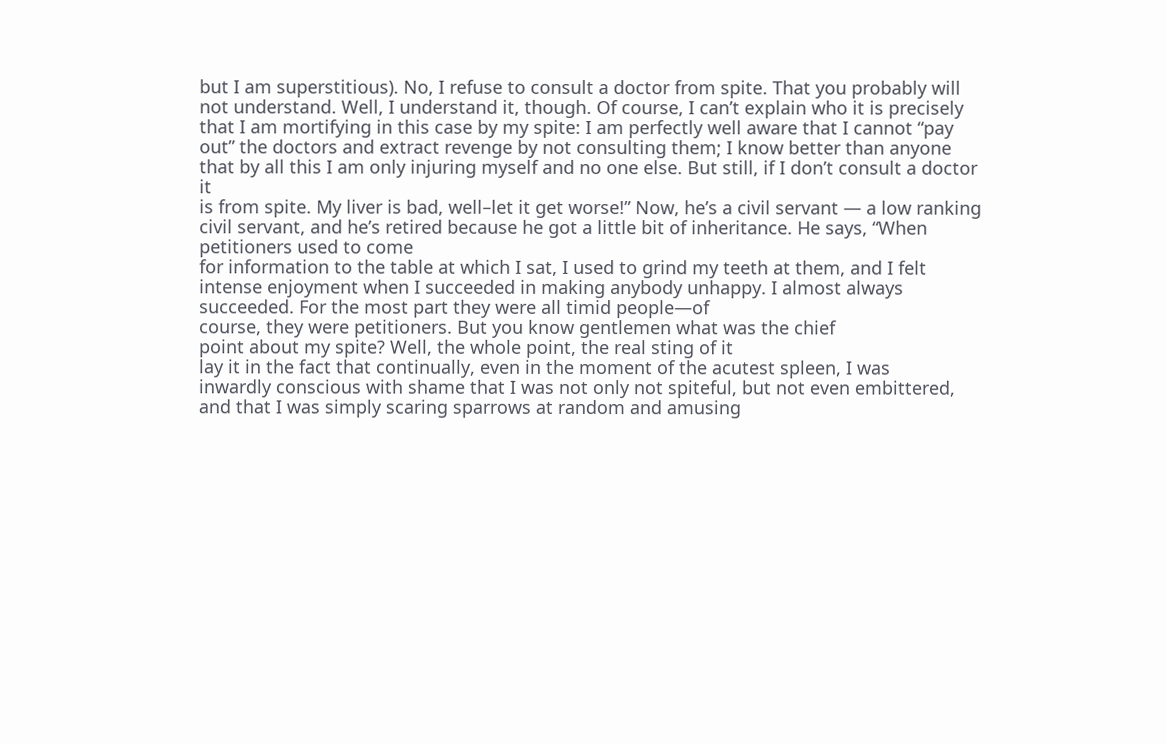but I am superstitious). No, I refuse to consult a doctor from spite. That you probably will not understand. Well, I understand it, though. Of course, I can’t explain who it is precisely
that I am mortifying in this case by my spite: I am perfectly well aware that I cannot “pay
out” the doctors and extract revenge by not consulting them; I know better than anyone
that by all this I am only injuring myself and no one else. But still, if I don’t consult a doctor it
is from spite. My liver is bad, well–let it get worse!” Now, he’s a civil servant — a low ranking
civil servant, and he’s retired because he got a little bit of inheritance. He says, “When petitioners used to come
for information to the table at which I sat, I used to grind my teeth at them, and I felt
intense enjoyment when I succeeded in making anybody unhappy. I almost always succeeded. For the most part they were all timid people—of
course, they were petitioners. But you know gentlemen what was the chief
point about my spite? Well, the whole point, the real sting of it
lay it in the fact that continually, even in the moment of the acutest spleen, I was
inwardly conscious with shame that I was not only not spiteful, but not even embittered,
and that I was simply scaring sparrows at random and amusing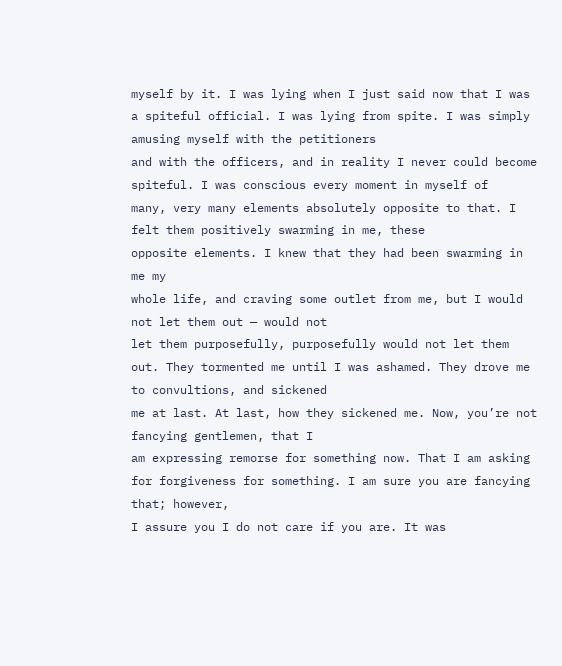myself by it. I was lying when I just said now that I was
a spiteful official. I was lying from spite. I was simply amusing myself with the petitioners
and with the officers, and in reality I never could become spiteful. I was conscious every moment in myself of
many, very many elements absolutely opposite to that. I felt them positively swarming in me, these
opposite elements. I knew that they had been swarming in me my
whole life, and craving some outlet from me, but I would not let them out — would not
let them purposefully, purposefully would not let them out. They tormented me until I was ashamed. They drove me to convultions, and sickened
me at last. At last, how they sickened me. Now, you’re not fancying gentlemen, that I
am expressing remorse for something now. That I am asking for forgiveness for something. I am sure you are fancying that; however,
I assure you I do not care if you are. It was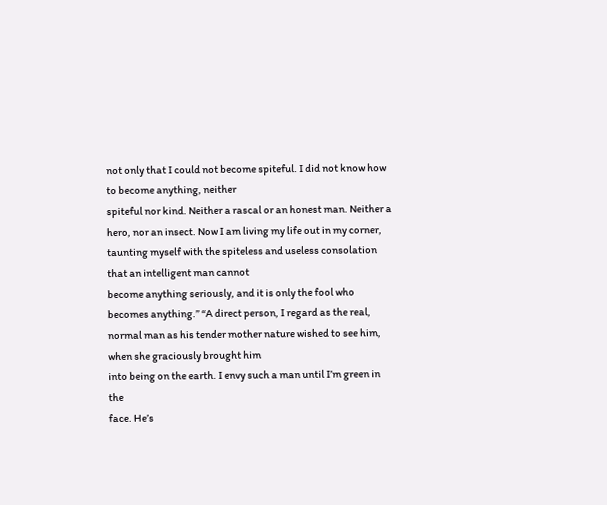not only that I could not become spiteful. I did not know how to become anything, neither
spiteful nor kind. Neither a rascal or an honest man. Neither a hero, nor an insect. Now I am living my life out in my corner,
taunting myself with the spiteless and useless consolation that an intelligent man cannot
become anything seriously, and it is only the fool who becomes anything.” “A direct person, I regard as the real,
normal man as his tender mother nature wished to see him, when she graciously brought him
into being on the earth. I envy such a man until I’m green in the
face. He’s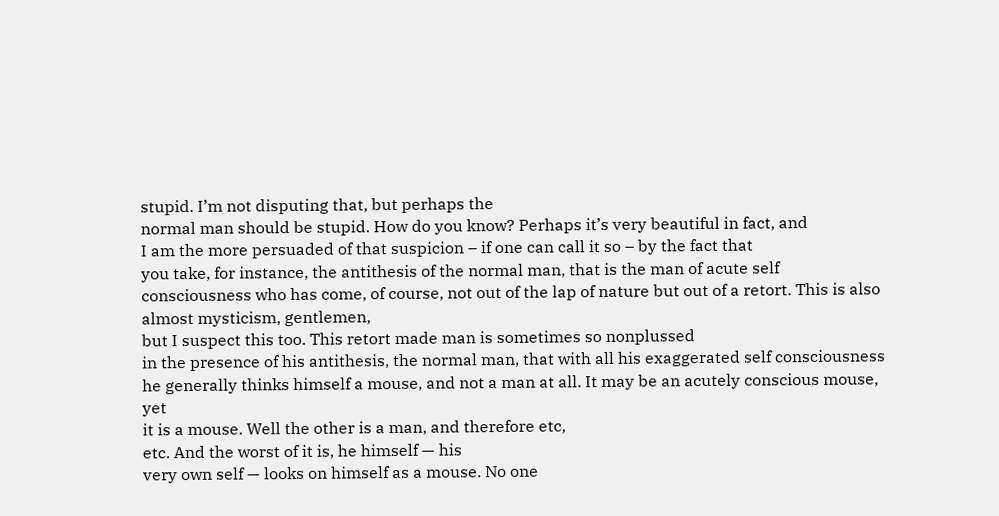stupid. I’m not disputing that, but perhaps the
normal man should be stupid. How do you know? Perhaps it’s very beautiful in fact, and
I am the more persuaded of that suspicion – if one can call it so – by the fact that
you take, for instance, the antithesis of the normal man, that is the man of acute self
consciousness who has come, of course, not out of the lap of nature but out of a retort. This is also almost mysticism, gentlemen,
but I suspect this too. This retort made man is sometimes so nonplussed
in the presence of his antithesis, the normal man, that with all his exaggerated self consciousness
he generally thinks himself a mouse, and not a man at all. It may be an acutely conscious mouse, yet
it is a mouse. Well the other is a man, and therefore etc,
etc. And the worst of it is, he himself — his
very own self — looks on himself as a mouse. No one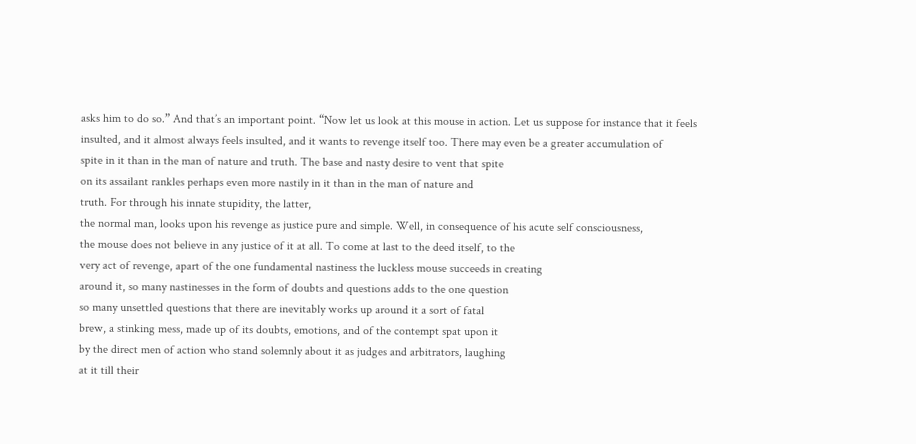asks him to do so.” And that’s an important point. “Now let us look at this mouse in action. Let us suppose for instance that it feels
insulted, and it almost always feels insulted, and it wants to revenge itself too. There may even be a greater accumulation of
spite in it than in the man of nature and truth. The base and nasty desire to vent that spite
on its assailant rankles perhaps even more nastily in it than in the man of nature and
truth. For through his innate stupidity, the latter,
the normal man, looks upon his revenge as justice pure and simple. Well, in consequence of his acute self consciousness,
the mouse does not believe in any justice of it at all. To come at last to the deed itself, to the
very act of revenge, apart of the one fundamental nastiness the luckless mouse succeeds in creating
around it, so many nastinesses in the form of doubts and questions adds to the one question
so many unsettled questions that there are inevitably works up around it a sort of fatal
brew, a stinking mess, made up of its doubts, emotions, and of the contempt spat upon it
by the direct men of action who stand solemnly about it as judges and arbitrators, laughing
at it till their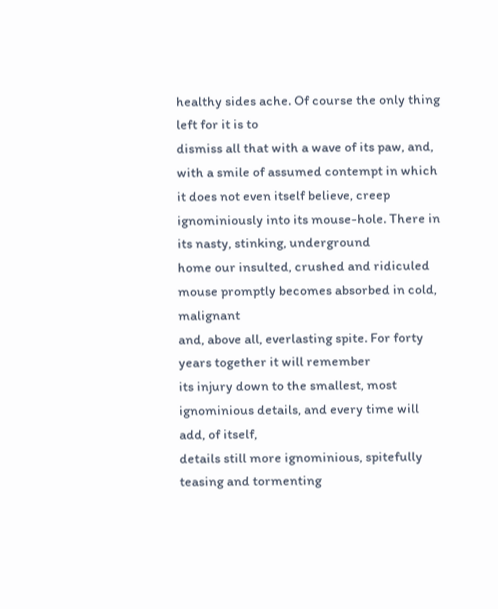healthy sides ache. Of course the only thing left for it is to
dismiss all that with a wave of its paw, and, with a smile of assumed contempt in which
it does not even itself believe, creep ignominiously into its mouse-hole. There in its nasty, stinking, underground
home our insulted, crushed and ridiculed mouse promptly becomes absorbed in cold, malignant
and, above all, everlasting spite. For forty years together it will remember
its injury down to the smallest, most ignominious details, and every time will add, of itself,
details still more ignominious, spitefully teasing and tormenting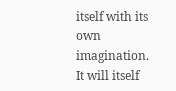itself with its own
imagination. It will itself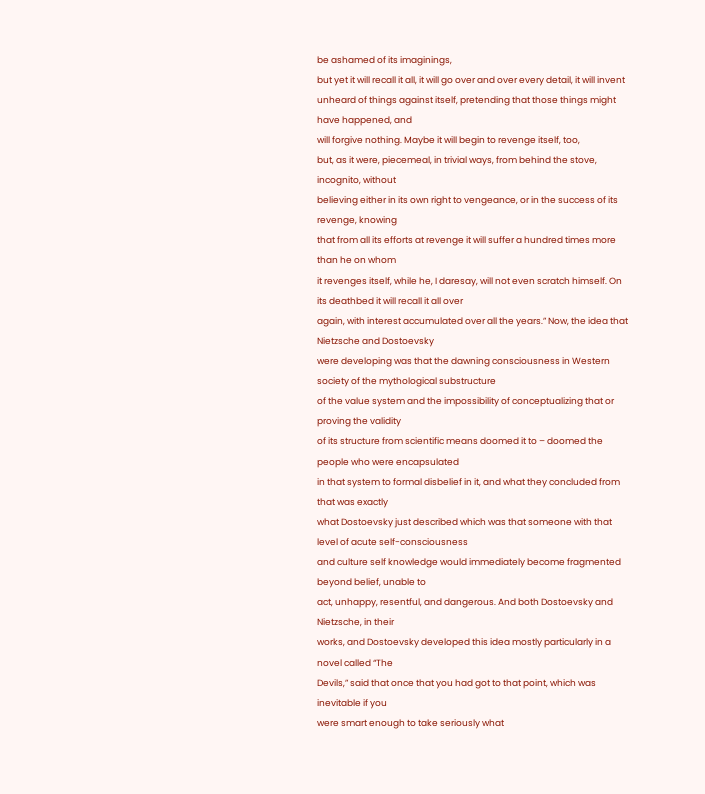be ashamed of its imaginings,
but yet it will recall it all, it will go over and over every detail, it will invent
unheard of things against itself, pretending that those things might have happened, and
will forgive nothing. Maybe it will begin to revenge itself, too,
but, as it were, piecemeal, in trivial ways, from behind the stove, incognito, without
believing either in its own right to vengeance, or in the success of its revenge, knowing
that from all its efforts at revenge it will suffer a hundred times more than he on whom
it revenges itself, while he, I daresay, will not even scratch himself. On its deathbed it will recall it all over
again, with interest accumulated over all the years.” Now, the idea that Nietzsche and Dostoevsky
were developing was that the dawning consciousness in Western society of the mythological substructure
of the value system and the impossibility of conceptualizing that or proving the validity
of its structure from scientific means doomed it to – doomed the people who were encapsulated
in that system to formal disbelief in it, and what they concluded from that was exactly
what Dostoevsky just described which was that someone with that level of acute self-consciousness
and culture self knowledge would immediately become fragmented beyond belief, unable to
act, unhappy, resentful, and dangerous. And both Dostoevsky and Nietzsche, in their
works, and Dostoevsky developed this idea mostly particularly in a novel called “The
Devils,” said that once that you had got to that point, which was inevitable if you
were smart enough to take seriously what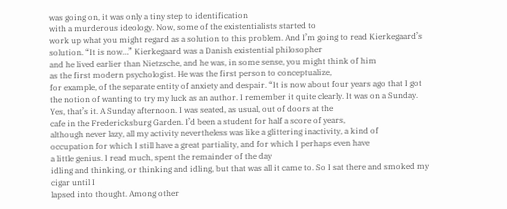was going on, it was only a tiny step to identification
with a murderous ideology. Now, some of the existentialists started to
work up what you might regard as a solution to this problem. And I’m going to read Kierkegaard’s solution. “It is now…” Kierkegaard was a Danish existential philosopher
and he lived earlier than Nietzsche, and he was, in some sense, you might think of him
as the first modern psychologist. He was the first person to conceptualize,
for example, of the separate entity of anxiety and despair. “It is now about four years ago that I got
the notion of wanting to try my luck as an author. I remember it quite clearly. It was on a Sunday. Yes, that’s it. A Sunday afternoon. I was seated, as usual, out of doors at the
cafe in the Fredericksburg Garden. I’d been a student for half a score of years,
although never lazy, all my activity nevertheless was like a glittering inactivity, a kind of
occupation for which I still have a great partiality, and for which I perhaps even have
a little genius. I read much, spent the remainder of the day
idling and thinking, or thinking and idling, but that was all it came to. So I sat there and smoked my cigar until I
lapsed into thought. Among other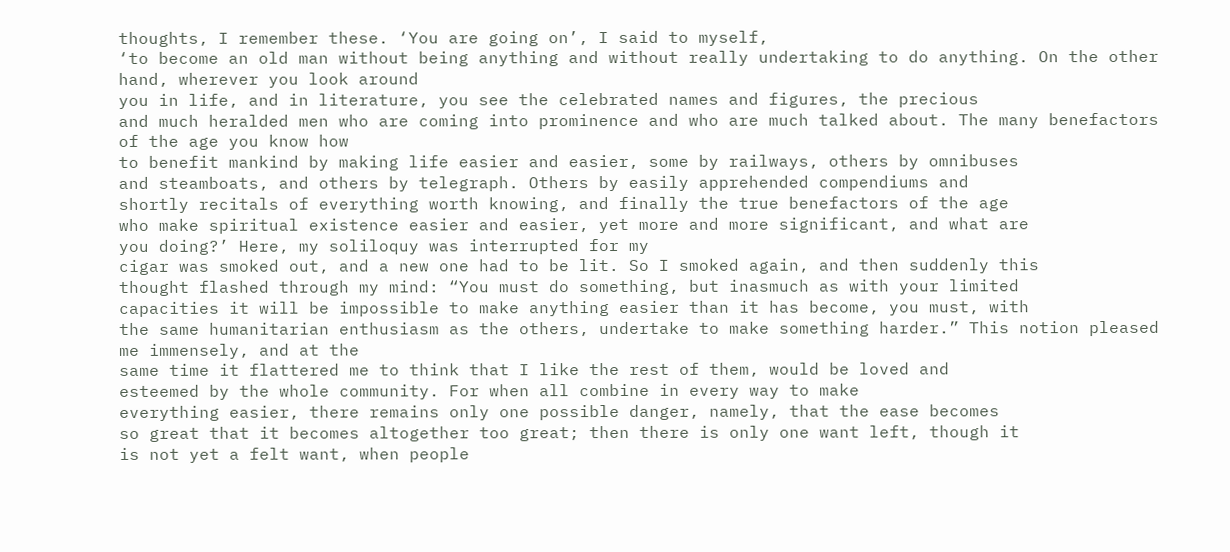thoughts, I remember these. ‘You are going on’, I said to myself,
‘to become an old man without being anything and without really undertaking to do anything. On the other hand, wherever you look around
you in life, and in literature, you see the celebrated names and figures, the precious
and much heralded men who are coming into prominence and who are much talked about. The many benefactors of the age you know how
to benefit mankind by making life easier and easier, some by railways, others by omnibuses
and steamboats, and others by telegraph. Others by easily apprehended compendiums and
shortly recitals of everything worth knowing, and finally the true benefactors of the age
who make spiritual existence easier and easier, yet more and more significant, and what are
you doing?’ Here, my soliloquy was interrupted for my
cigar was smoked out, and a new one had to be lit. So I smoked again, and then suddenly this
thought flashed through my mind: “You must do something, but inasmuch as with your limited
capacities it will be impossible to make anything easier than it has become, you must, with
the same humanitarian enthusiasm as the others, undertake to make something harder.” This notion pleased me immensely, and at the
same time it flattered me to think that I like the rest of them, would be loved and
esteemed by the whole community. For when all combine in every way to make
everything easier, there remains only one possible danger, namely, that the ease becomes
so great that it becomes altogether too great; then there is only one want left, though it
is not yet a felt want, when people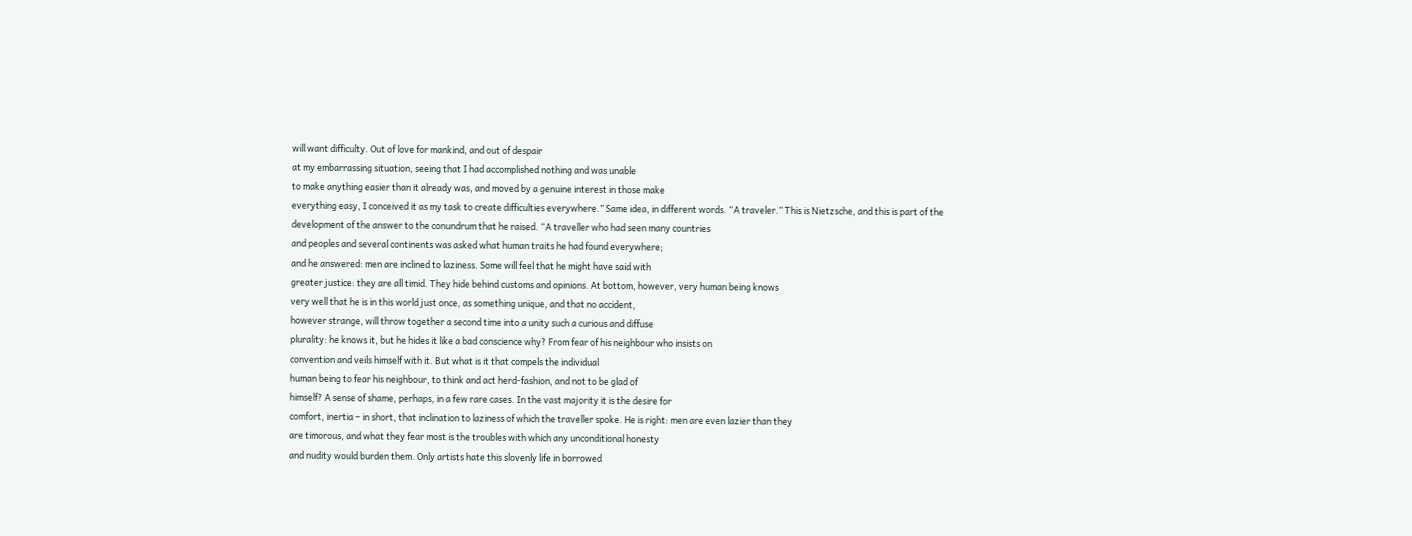will want difficulty. Out of love for mankind, and out of despair
at my embarrassing situation, seeing that I had accomplished nothing and was unable
to make anything easier than it already was, and moved by a genuine interest in those make
everything easy, I conceived it as my task to create difficulties everywhere.” Same idea, in different words. “A traveler.” This is Nietzsche, and this is part of the
development of the answer to the conundrum that he raised. “A traveller who had seen many countries
and peoples and several continents was asked what human traits he had found everywhere;
and he answered: men are inclined to laziness. Some will feel that he might have said with
greater justice: they are all timid. They hide behind customs and opinions. At bottom, however, very human being knows
very well that he is in this world just once, as something unique, and that no accident,
however strange, will throw together a second time into a unity such a curious and diffuse
plurality: he knows it, but he hides it like a bad conscience why? From fear of his neighbour who insists on
convention and veils himself with it. But what is it that compels the individual
human being to fear his neighbour, to think and act herd-fashion, and not to be glad of
himself? A sense of shame, perhaps, in a few rare cases. In the vast majority it is the desire for
comfort, inertia – in short, that inclination to laziness of which the traveller spoke. He is right: men are even lazier than they
are timorous, and what they fear most is the troubles with which any unconditional honesty
and nudity would burden them. Only artists hate this slovenly life in borrowed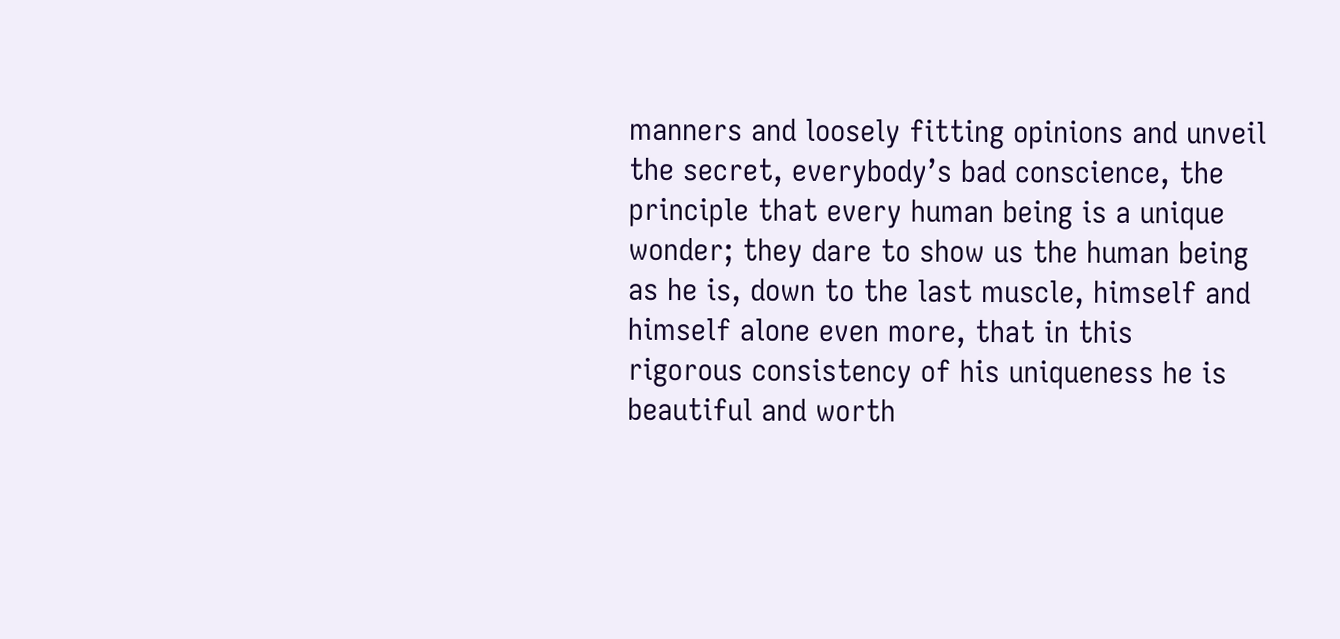manners and loosely fitting opinions and unveil the secret, everybody’s bad conscience, the
principle that every human being is a unique wonder; they dare to show us the human being
as he is, down to the last muscle, himself and himself alone even more, that in this
rigorous consistency of his uniqueness he is beautiful and worth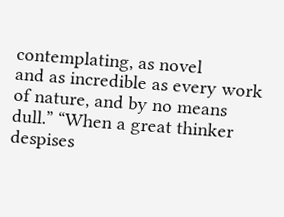contemplating, as novel
and as incredible as every work of nature, and by no means dull.” “When a great thinker despises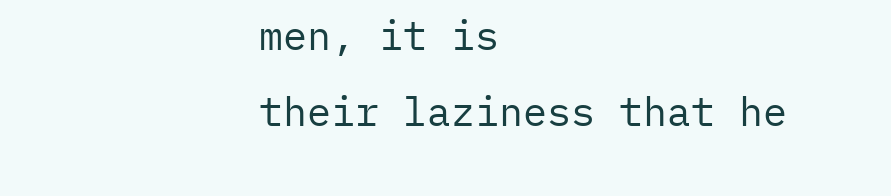men, it is
their laziness that he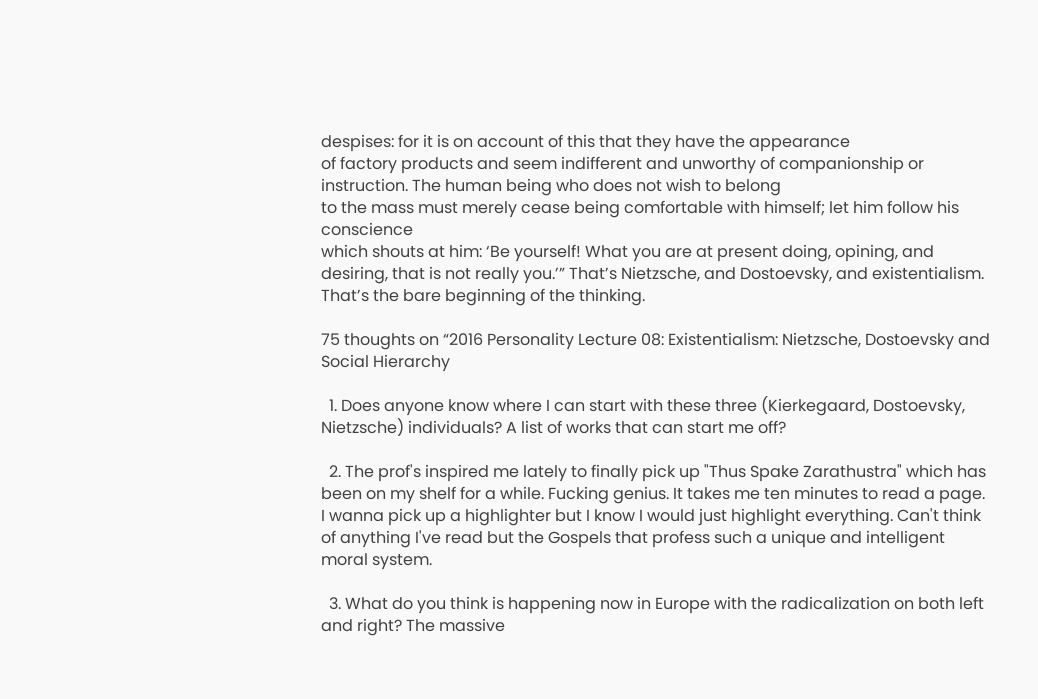despises: for it is on account of this that they have the appearance
of factory products and seem indifferent and unworthy of companionship or instruction. The human being who does not wish to belong
to the mass must merely cease being comfortable with himself; let him follow his conscience
which shouts at him: ‘Be yourself! What you are at present doing, opining, and
desiring, that is not really you.’” That’s Nietzsche, and Dostoevsky, and existentialism. That’s the bare beginning of the thinking.

75 thoughts on “2016 Personality Lecture 08: Existentialism: Nietzsche, Dostoevsky and Social Hierarchy

  1. Does anyone know where I can start with these three (Kierkegaard, Dostoevsky, Nietzsche) individuals? A list of works that can start me off?

  2. The prof's inspired me lately to finally pick up "Thus Spake Zarathustra" which has been on my shelf for a while. Fucking genius. It takes me ten minutes to read a page. I wanna pick up a highlighter but I know I would just highlight everything. Can't think of anything I've read but the Gospels that profess such a unique and intelligent moral system.

  3. What do you think is happening now in Europe with the radicalization on both left and right? The massive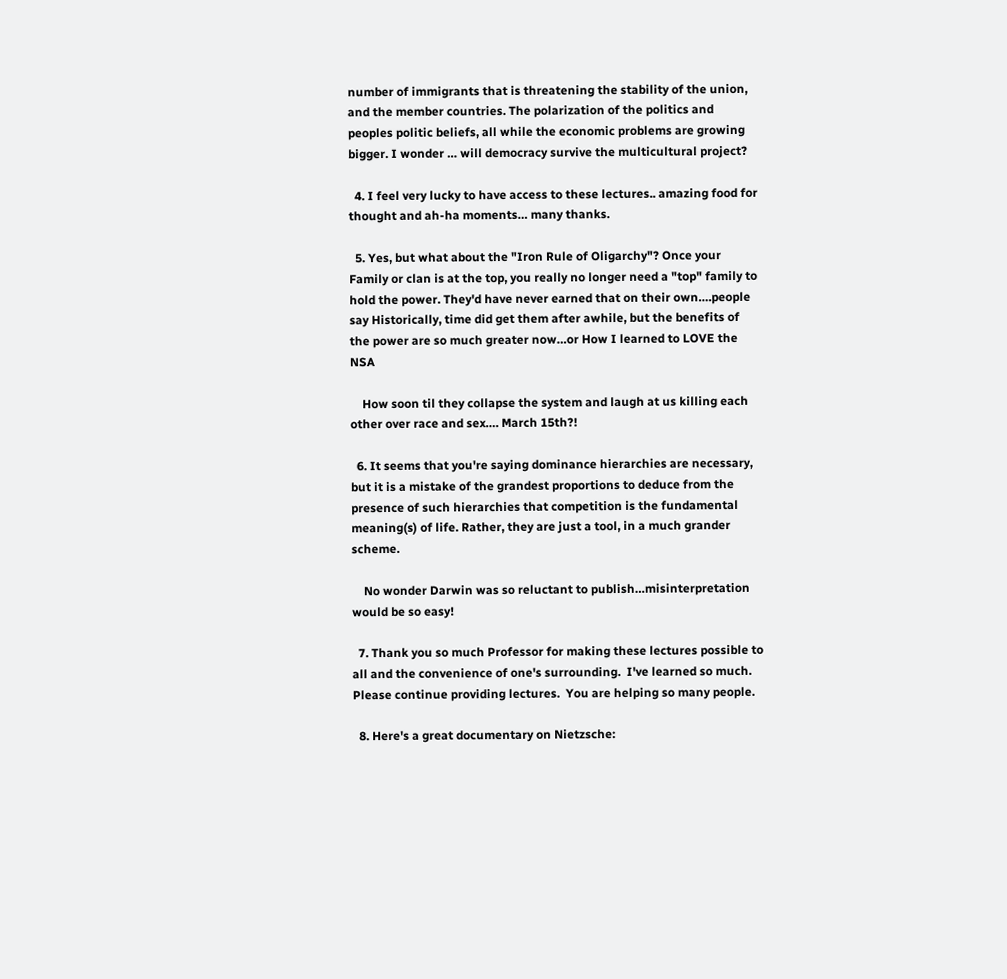number of immigrants that is threatening the stability of the union, and the member countries. The polarization of the politics and peoples politic beliefs, all while the economic problems are growing bigger. I wonder … will democracy survive the multicultural project?

  4. I feel very lucky to have access to these lectures.. amazing food for thought and ah-ha moments… many thanks.

  5. Yes, but what about the "Iron Rule of Oligarchy"? Once your Family or clan is at the top, you really no longer need a "top" family to hold the power. They'd have never earned that on their own….people say Historically, time did get them after awhile, but the benefits of the power are so much greater now…or How I learned to LOVE the NSA

    How soon til they collapse the system and laugh at us killing each other over race and sex…. March 15th?!

  6. It seems that you're saying dominance hierarchies are necessary, but it is a mistake of the grandest proportions to deduce from the presence of such hierarchies that competition is the fundamental meaning(s) of life. Rather, they are just a tool, in a much grander scheme.

    No wonder Darwin was so reluctant to publish…misinterpretation would be so easy!

  7. Thank you so much Professor for making these lectures possible to all and the convenience of one's surrounding.  I've learned so much.  Please continue providing lectures.  You are helping so many people.

  8. Here's a great documentary on Nietzsche: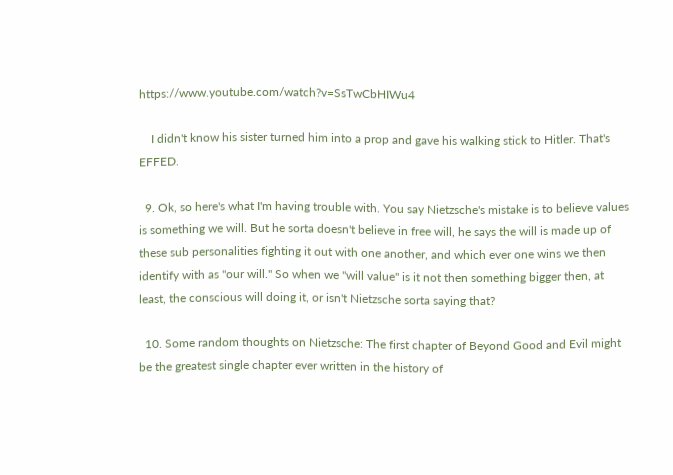https://www.youtube.com/watch?v=SsTwCbHIWu4

    I didn't know his sister turned him into a prop and gave his walking stick to Hitler. That's EFFED.

  9. Ok, so here's what I'm having trouble with. You say Nietzsche's mistake is to believe values is something we will. But he sorta doesn't believe in free will, he says the will is made up of these sub personalities fighting it out with one another, and which ever one wins we then identify with as "our will." So when we "will value" is it not then something bigger then, at least, the conscious will doing it, or isn't Nietzsche sorta saying that?

  10. Some random thoughts on Nietzsche: The first chapter of Beyond Good and Evil might be the greatest single chapter ever written in the history of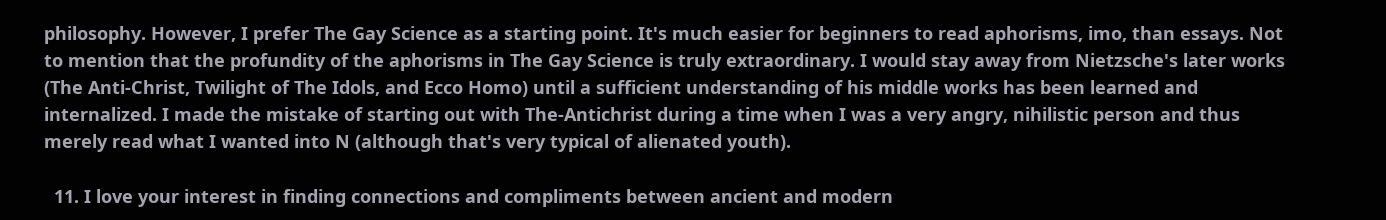philosophy. However, I prefer The Gay Science as a starting point. It's much easier for beginners to read aphorisms, imo, than essays. Not to mention that the profundity of the aphorisms in The Gay Science is truly extraordinary. I would stay away from Nietzsche's later works (The Anti-Christ, Twilight of The Idols, and Ecco Homo) until a sufficient understanding of his middle works has been learned and internalized. I made the mistake of starting out with The-Antichrist during a time when I was a very angry, nihilistic person and thus merely read what I wanted into N (although that's very typical of alienated youth).

  11. I love your interest in finding connections and compliments between ancient and modern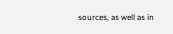sources, as well as in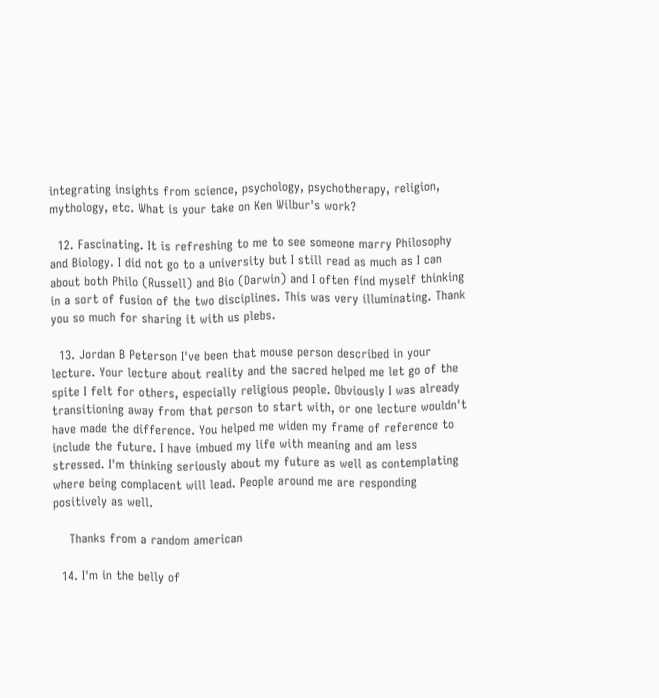integrating insights from science, psychology, psychotherapy, religion, mythology, etc. What is your take on Ken Wilbur's work?

  12. Fascinating. It is refreshing to me to see someone marry Philosophy and Biology. I did not go to a university but I still read as much as I can about both Philo (Russell) and Bio (Darwin) and I often find myself thinking in a sort of fusion of the two disciplines. This was very illuminating. Thank you so much for sharing it with us plebs.

  13. Jordan B Peterson I've been that mouse person described in your lecture. Your lecture about reality and the sacred helped me let go of the spite I felt for others, especially religious people. Obviously I was already transitioning away from that person to start with, or one lecture wouldn't have made the difference. You helped me widen my frame of reference to include the future. I have imbued my life with meaning and am less stressed. I'm thinking seriously about my future as well as contemplating where being complacent will lead. People around me are responding positively as well.

    Thanks from a random american

  14. I'm in the belly of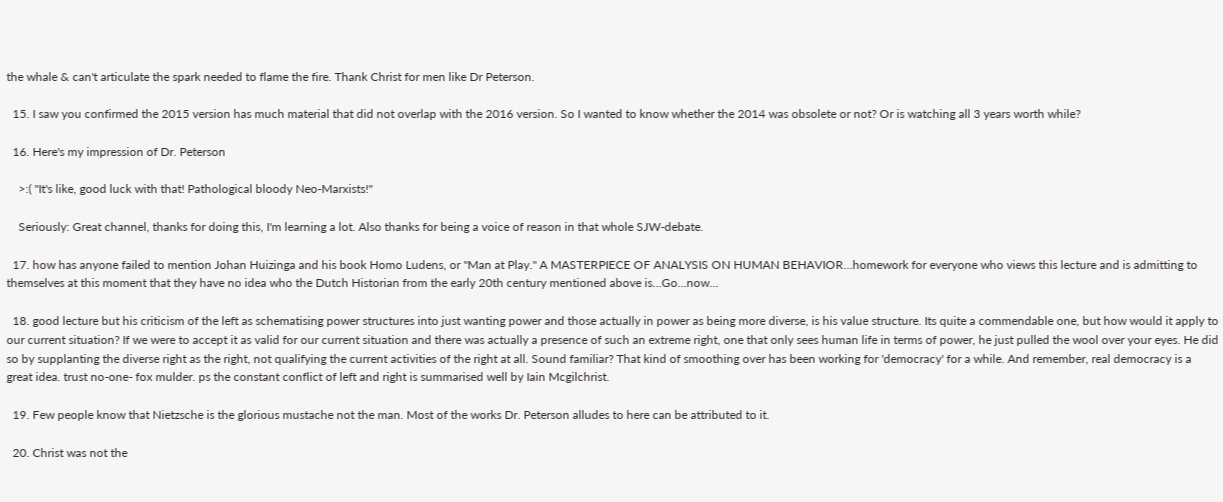the whale & can't articulate the spark needed to flame the fire. Thank Christ for men like Dr Peterson.

  15. I saw you confirmed the 2015 version has much material that did not overlap with the 2016 version. So I wanted to know whether the 2014 was obsolete or not? Or is watching all 3 years worth while?

  16. Here's my impression of Dr. Peterson

    >:( "It's like, good luck with that! Pathological bloody Neo-Marxists!"

    Seriously: Great channel, thanks for doing this, I'm learning a lot. Also thanks for being a voice of reason in that whole SJW-debate.

  17. how has anyone failed to mention Johan Huizinga and his book Homo Ludens, or "Man at Play." A MASTERPIECE OF ANALYSIS ON HUMAN BEHAVIOR…homework for everyone who views this lecture and is admitting to themselves at this moment that they have no idea who the Dutch Historian from the early 20th century mentioned above is…Go…now…

  18. good lecture but his criticism of the left as schematising power structures into just wanting power and those actually in power as being more diverse, is his value structure. Its quite a commendable one, but how would it apply to our current situation? If we were to accept it as valid for our current situation and there was actually a presence of such an extreme right, one that only sees human life in terms of power, he just pulled the wool over your eyes. He did so by supplanting the diverse right as the right, not qualifying the current activities of the right at all. Sound familiar? That kind of smoothing over has been working for 'democracy' for a while. And remember, real democracy is a great idea. trust no-one- fox mulder. ps the constant conflict of left and right is summarised well by Iain Mcgilchrist.

  19. Few people know that Nietzsche is the glorious mustache not the man. Most of the works Dr. Peterson alludes to here can be attributed to it.

  20. Christ was not the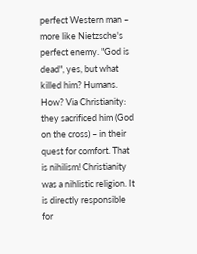perfect Western man – more like Nietzsche's perfect enemy. "God is dead", yes, but what killed him? Humans. How? Via Christianity: they sacrificed him (God on the cross) – in their quest for comfort. That is nihilism! Christianity was a nihlistic religion. It is directly responsible for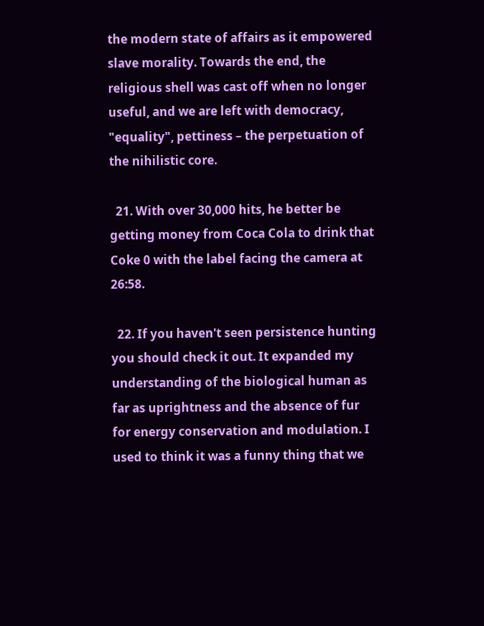the modern state of affairs as it empowered slave morality. Towards the end, the religious shell was cast off when no longer useful, and we are left with democracy, "equality", pettiness – the perpetuation of the nihilistic core.

  21. With over 30,000 hits, he better be getting money from Coca Cola to drink that Coke 0 with the label facing the camera at 26:58.

  22. If you haven't seen persistence hunting you should check it out. It expanded my understanding of the biological human as far as uprightness and the absence of fur for energy conservation and modulation. I used to think it was a funny thing that we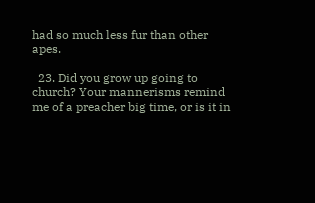had so much less fur than other apes.

  23. Did you grow up going to church? Your mannerisms remind me of a preacher big time, or is it in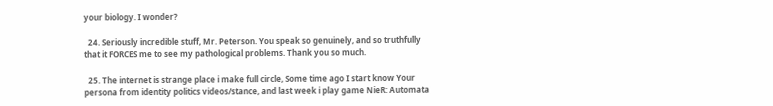your biology. I wonder?

  24. Seriously incredible stuff, Mr. Peterson. You speak so genuinely, and so truthfully that it FORCES me to see my pathological problems. Thank you so much.

  25. The internet is strange place i make full circle, Some time ago I start know Your persona from identity politics videos/stance, and last week i play game NieR: Automata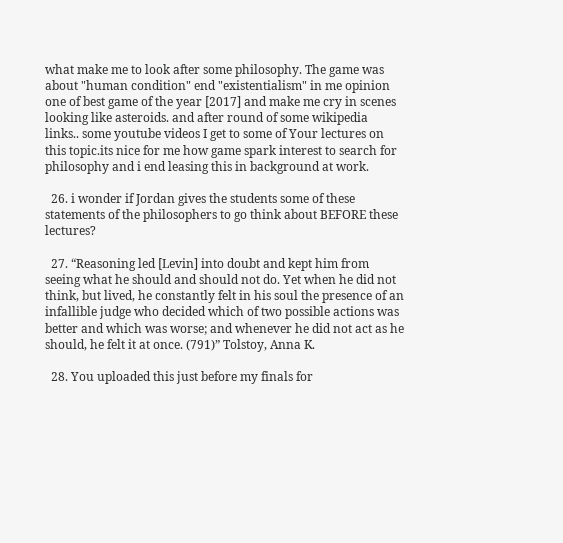what make me to look after some philosophy. The game was about "human condition" end "existentialism" in me opinion one of best game of the year [2017] and make me cry in scenes looking like asteroids. and after round of some wikipedia links.. some youtube videos I get to some of Your lectures on this topic.its nice for me how game spark interest to search for philosophy and i end leasing this in background at work.

  26. i wonder if Jordan gives the students some of these statements of the philosophers to go think about BEFORE these lectures?

  27. “Reasoning led [Levin] into doubt and kept him from seeing what he should and should not do. Yet when he did not think, but lived, he constantly felt in his soul the presence of an infallible judge who decided which of two possible actions was better and which was worse; and whenever he did not act as he should, he felt it at once. (791)” Tolstoy, Anna K.

  28. You uploaded this just before my finals for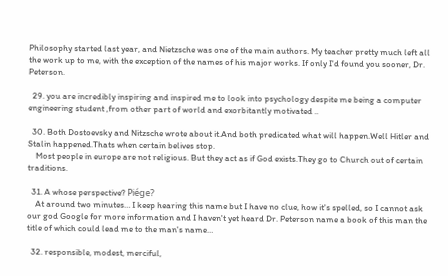Philosophy started last year, and Nietzsche was one of the main authors. My teacher pretty much left all the work up to me, with the exception of the names of his major works. If only I'd found you sooner, Dr. Peterson.

  29. you are incredibly inspiring and inspired me to look into psychology despite me being a computer engineering student ,from other part of world and exorbitantly motivated ..

  30. Both Dostoevsky and Nitzsche wrote about it.And both predicated what will happen.Well Hitler and Stalin happened.Thats when certain belives stop.
    Most people in europe are not religious. But they act as if God exists.They go to Church out of certain traditions.

  31. A whose perspective? Piége?
    At around two minutes… I keep hearing this name but I have no clue, how it's spelled, so I cannot ask our god Google for more information and I haven't yet heard Dr. Peterson name a book of this man the title of which could lead me to the man's name…

  32. responsible, modest, merciful,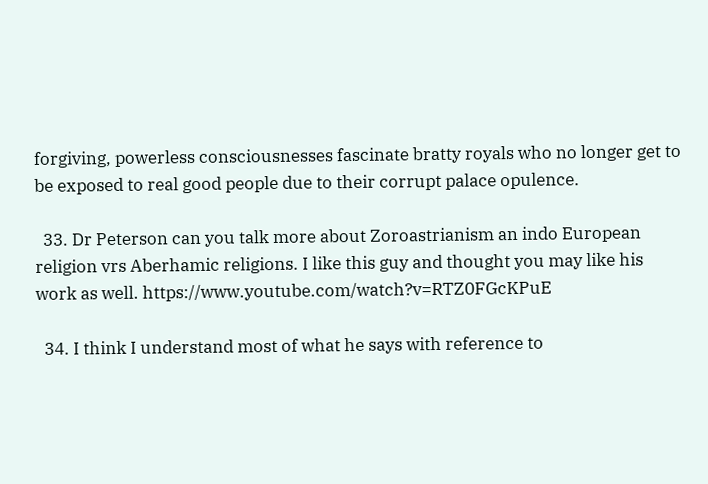forgiving, powerless consciousnesses fascinate bratty royals who no longer get to be exposed to real good people due to their corrupt palace opulence.

  33. Dr Peterson can you talk more about Zoroastrianism an indo European religion vrs Aberhamic religions. I like this guy and thought you may like his work as well. https://www.youtube.com/watch?v=RTZ0FGcKPuE

  34. I think I understand most of what he says with reference to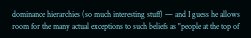dominance hierarchies (so much interesting stuff) — and I guess he allows room for the many actual exceptions to such beliefs as "people at the top of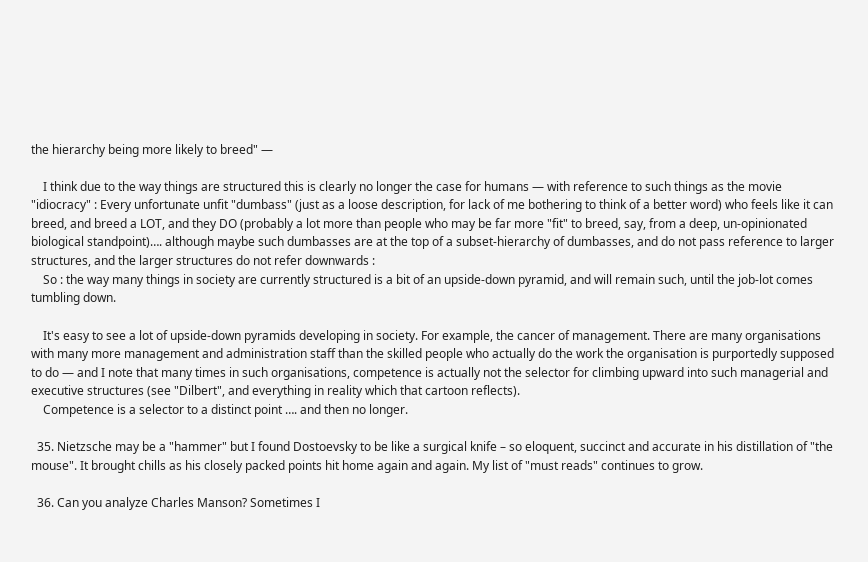the hierarchy being more likely to breed" —

    I think due to the way things are structured this is clearly no longer the case for humans — with reference to such things as the movie "idiocracy" : Every unfortunate unfit "dumbass" (just as a loose description, for lack of me bothering to think of a better word) who feels like it can breed, and breed a LOT, and they DO (probably a lot more than people who may be far more "fit" to breed, say, from a deep, un-opinionated biological standpoint)…. although maybe such dumbasses are at the top of a subset-hierarchy of dumbasses, and do not pass reference to larger structures, and the larger structures do not refer downwards :
    So : the way many things in society are currently structured is a bit of an upside-down pyramid, and will remain such, until the job-lot comes tumbling down.

    It's easy to see a lot of upside-down pyramids developing in society. For example, the cancer of management. There are many organisations with many more management and administration staff than the skilled people who actually do the work the organisation is purportedly supposed to do — and I note that many times in such organisations, competence is actually not the selector for climbing upward into such managerial and executive structures (see "Dilbert", and everything in reality which that cartoon reflects).
    Competence is a selector to a distinct point …. and then no longer.

  35. Nietzsche may be a "hammer" but I found Dostoevsky to be like a surgical knife – so eloquent, succinct and accurate in his distillation of "the mouse". It brought chills as his closely packed points hit home again and again. My list of "must reads" continues to grow.

  36. Can you analyze Charles Manson? Sometimes I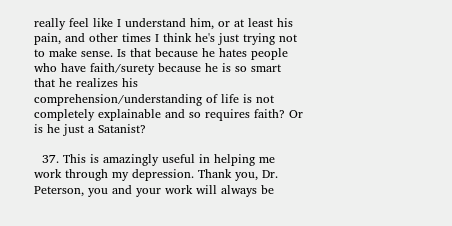really feel like I understand him, or at least his pain, and other times I think he's just trying not to make sense. Is that because he hates people who have faith/surety because he is so smart that he realizes his comprehension/understanding of life is not completely explainable and so requires faith? Or is he just a Satanist?

  37. This is amazingly useful in helping me work through my depression. Thank you, Dr. Peterson, you and your work will always be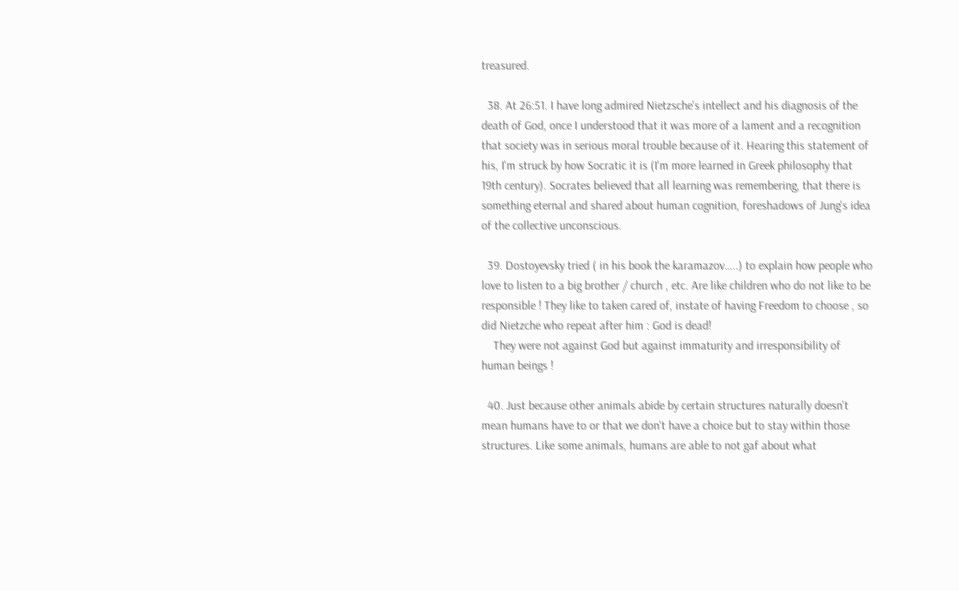treasured.

  38. At 26:51. I have long admired Nietzsche's intellect and his diagnosis of the death of God, once I understood that it was more of a lament and a recognition that society was in serious moral trouble because of it. Hearing this statement of his, I'm struck by how Socratic it is (I'm more learned in Greek philosophy that 19th century). Socrates believed that all learning was remembering, that there is something eternal and shared about human cognition, foreshadows of Jung's idea of the collective unconscious.

  39. Dostoyevsky tried ( in his book the karamazov…..) to explain how people who love to listen to a big brother / church , etc. Are like children who do not like to be responsible ! They like to taken cared of, instate of having Freedom to choose , so did Nietzche who repeat after him : God is dead!
    They were not against God but against immaturity and irresponsibility of human beings !

  40. Just because other animals abide by certain structures naturally doesn't mean humans have to or that we don't have a choice but to stay within those structures. Like some animals, humans are able to not gaf about what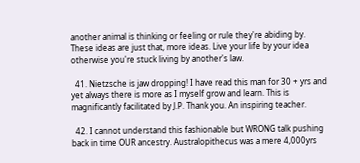another animal is thinking or feeling or rule they're abiding by. These ideas are just that, more ideas. Live your life by your idea otherwise you're stuck living by another's law.

  41. Nietzsche is jaw dropping! I have read this man for 30 + yrs and yet always there is more as I myself grow and learn. This is magnificantly facilitated by J.P. Thank you. An inspiring teacher.

  42. I cannot understand this fashionable but WRONG talk pushing back in time OUR ancestry. Australopithecus was a mere 4,000yrs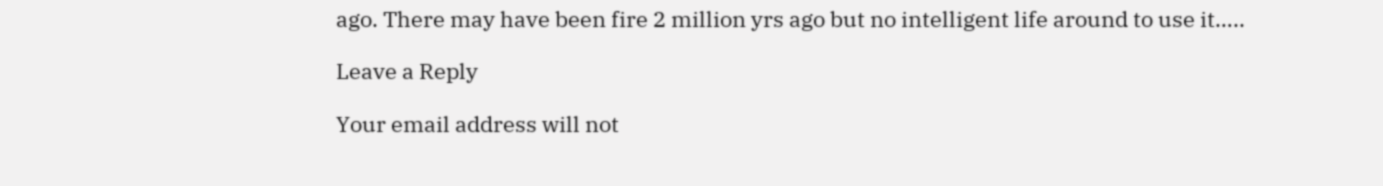ago. There may have been fire 2 million yrs ago but no intelligent life around to use it…..

Leave a Reply

Your email address will not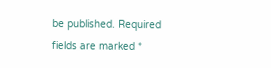be published. Required fields are marked *